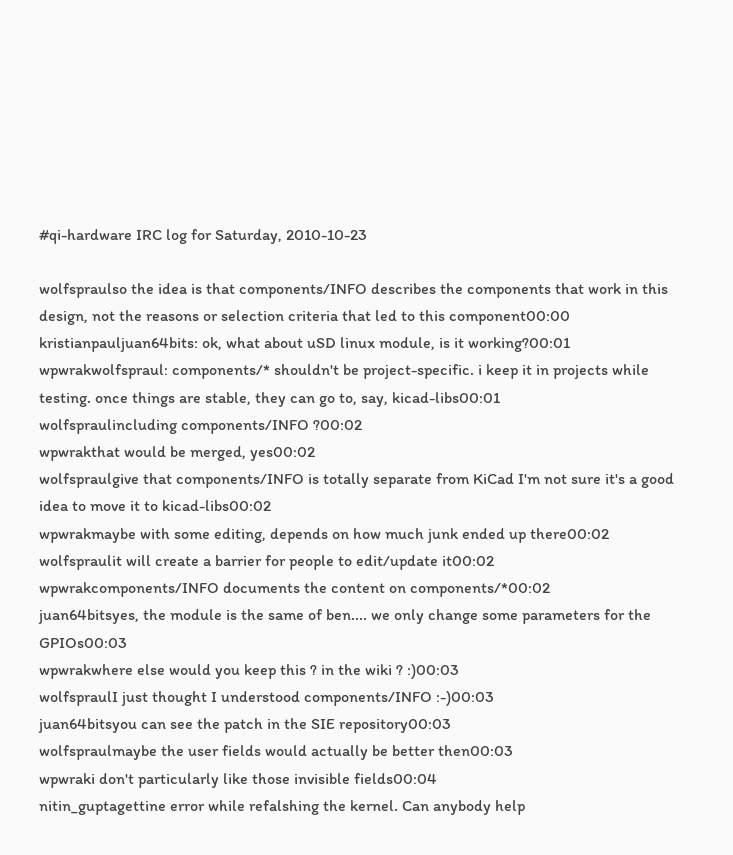#qi-hardware IRC log for Saturday, 2010-10-23

wolfspraulso the idea is that components/INFO describes the components that work in this design, not the reasons or selection criteria that led to this component00:00
kristianpauljuan64bits: ok, what about uSD linux module, is it working?00:01
wpwrakwolfspraul: components/* shouldn't be project-specific. i keep it in projects while testing. once things are stable, they can go to, say, kicad-libs00:01
wolfspraulincluding components/INFO ?00:02
wpwrakthat would be merged, yes00:02
wolfspraulgive that components/INFO is totally separate from KiCad I'm not sure it's a good idea to move it to kicad-libs00:02
wpwrakmaybe with some editing, depends on how much junk ended up there00:02
wolfspraulit will create a barrier for people to edit/update it00:02
wpwrakcomponents/INFO documents the content on components/*00:02
juan64bitsyes, the module is the same of ben.... we only change some parameters for the GPIOs00:03
wpwrakwhere else would you keep this ? in the wiki ? :)00:03
wolfspraulI just thought I understood components/INFO :-)00:03
juan64bitsyou can see the patch in the SIE repository00:03
wolfspraulmaybe the user fields would actually be better then00:03
wpwraki don't particularly like those invisible fields00:04
nitin_guptagettine error while refalshing the kernel. Can anybody help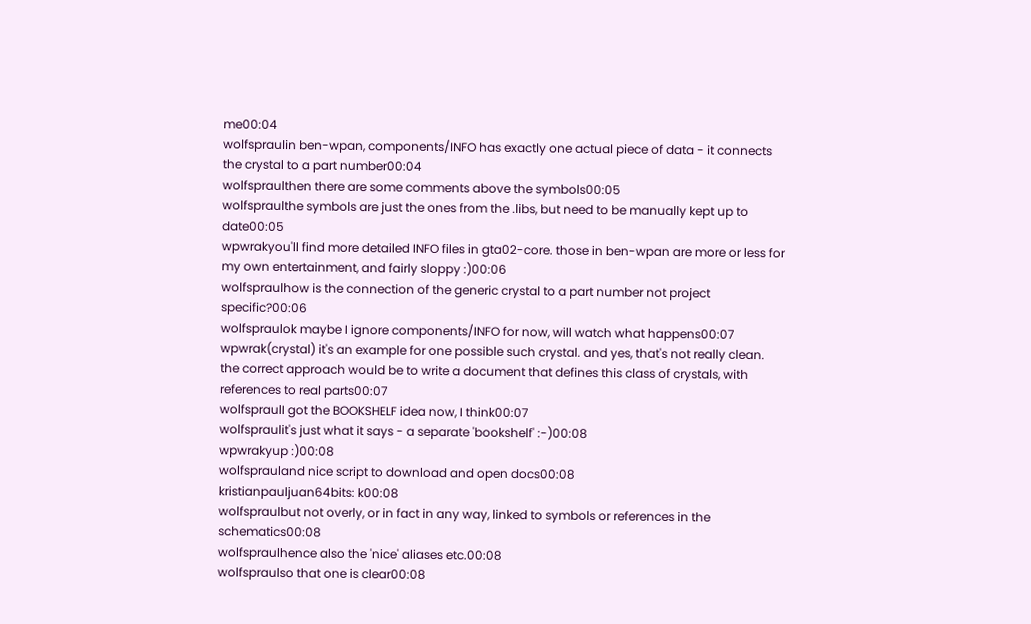me00:04
wolfspraulin ben-wpan, components/INFO has exactly one actual piece of data - it connects the crystal to a part number00:04
wolfspraulthen there are some comments above the symbols00:05
wolfspraulthe symbols are just the ones from the .libs, but need to be manually kept up to date00:05
wpwrakyou'll find more detailed INFO files in gta02-core. those in ben-wpan are more or less for my own entertainment, and fairly sloppy :)00:06
wolfspraulhow is the connection of the generic crystal to a part number not project specific?00:06
wolfspraulok maybe I ignore components/INFO for now, will watch what happens00:07
wpwrak(crystal) it's an example for one possible such crystal. and yes, that's not really clean. the correct approach would be to write a document that defines this class of crystals, with references to real parts00:07
wolfspraulI got the BOOKSHELF idea now, I think00:07
wolfspraulit's just what it says - a separate 'bookshelf' :-)00:08
wpwrakyup :)00:08
wolfsprauland nice script to download and open docs00:08
kristianpauljuan64bits: k00:08
wolfspraulbut not overly, or in fact in any way, linked to symbols or references in the schematics00:08
wolfspraulhence also the 'nice' aliases etc.00:08
wolfspraulso that one is clear00:08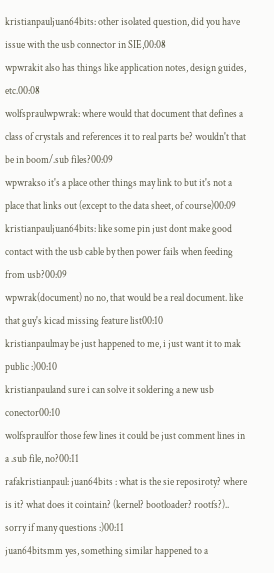kristianpauljuan64bits: other isolated question, did you have issue with the usb connector in SIE,00:08
wpwrakit also has things like application notes, design guides, etc.00:08
wolfspraulwpwrak: where would that document that defines a class of crystals and references it to real parts be? wouldn't that be in boom/.sub files?00:09
wpwrakso it's a place other things may link to but it's not a place that links out (except to the data sheet, of course)00:09
kristianpauljuan64bits: like some pin just dont make good contact with the usb cable by then power fails when feeding from usb?00:09
wpwrak(document) no no, that would be a real document. like that guy's kicad missing feature list00:10
kristianpaulmay be just happened to me, i just want it to mak public :)00:10
kristianpauland sure i can solve it soldering a new usb conector00:10
wolfspraulfor those few lines it could be just comment lines in a .sub file, no?00:11
rafakristianpaul: juan64bits : what is the sie reposiroty? where is it? what does it cointain? (kernel? bootloader? rootfs?).. sorry if many questions :)00:11
juan64bitsmm yes, something similar happened to a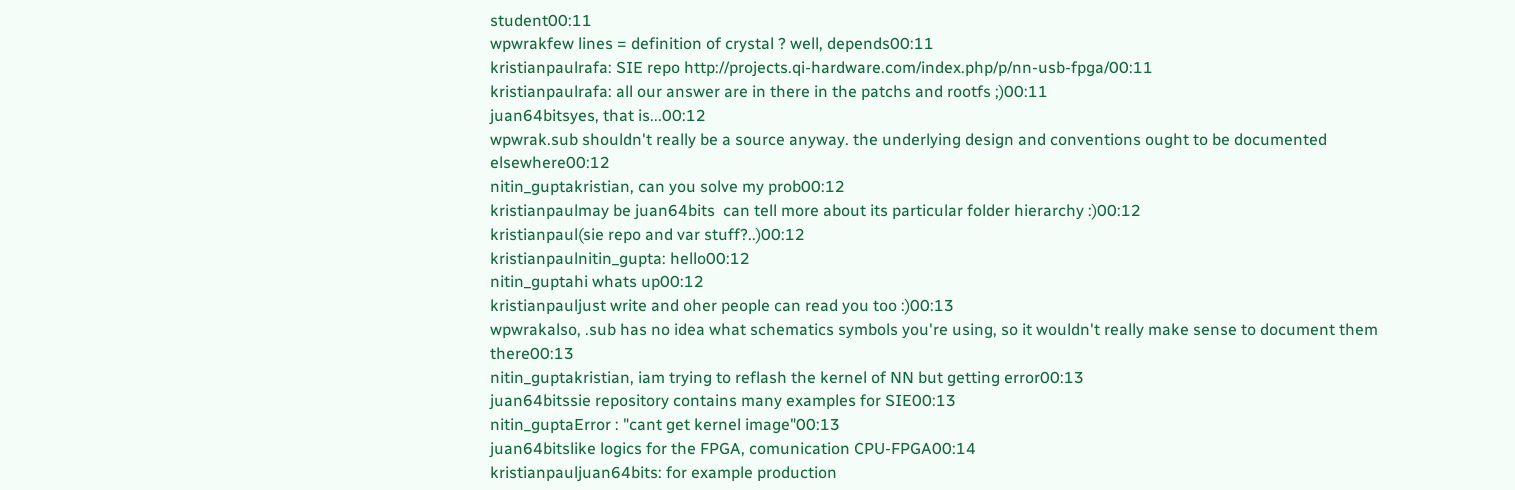student00:11
wpwrakfew lines = definition of crystal ? well, depends00:11
kristianpaulrafa: SIE repo http://projects.qi-hardware.com/index.php/p/nn-usb-fpga/00:11
kristianpaulrafa: all our answer are in there in the patchs and rootfs ;)00:11
juan64bitsyes, that is...00:12
wpwrak.sub shouldn't really be a source anyway. the underlying design and conventions ought to be documented elsewhere00:12
nitin_guptakristian, can you solve my prob00:12
kristianpaulmay be juan64bits  can tell more about its particular folder hierarchy :)00:12
kristianpaul(sie repo and var stuff?..)00:12
kristianpaulnitin_gupta: hello00:12
nitin_guptahi whats up00:12
kristianpauljust write and oher people can read you too :)00:13
wpwrakalso, .sub has no idea what schematics symbols you're using, so it wouldn't really make sense to document them there00:13
nitin_guptakristian, iam trying to reflash the kernel of NN but getting error00:13
juan64bitssie repository contains many examples for SIE00:13
nitin_guptaError : "cant get kernel image"00:13
juan64bitslike logics for the FPGA, comunication CPU-FPGA00:14
kristianpauljuan64bits: for example production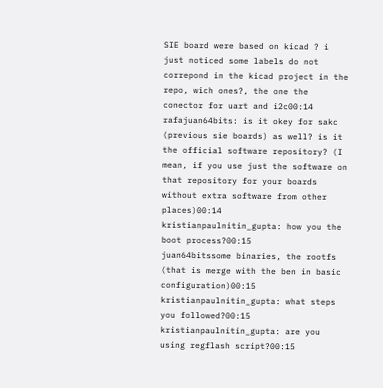SIE board were based on kicad ? i just noticed some labels do not correpond in the kicad project in the repo, wich ones?, the one the conector for uart and i2c00:14
rafajuan64bits: is it okey for sakc (previous sie boards) as well? is it the official software repository? (I mean, if you use just the software on that repository for your boards without extra software from other places)00:14
kristianpaulnitin_gupta: how you the boot process?00:15
juan64bitssome binaries, the rootfs (that is merge with the ben in basic configuration)00:15
kristianpaulnitin_gupta: what steps you followed?00:15
kristianpaulnitin_gupta: are you using regflash script?00:15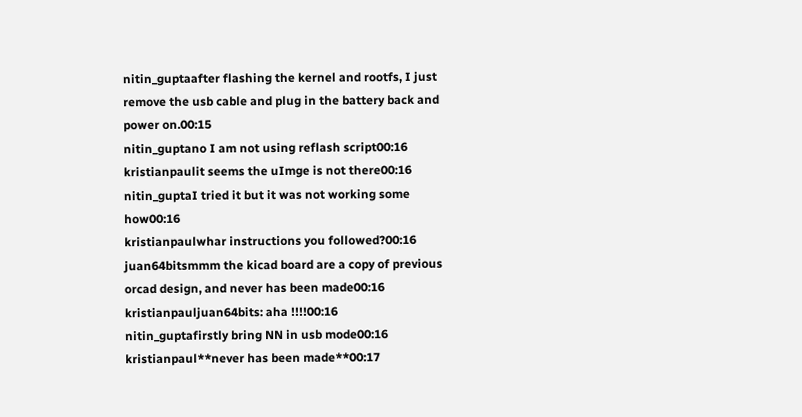nitin_guptaafter flashing the kernel and rootfs, I just remove the usb cable and plug in the battery back and power on.00:15
nitin_guptano I am not using reflash script00:16
kristianpaulit seems the uImge is not there00:16
nitin_guptaI tried it but it was not working some how00:16
kristianpaulwhar instructions you followed?00:16
juan64bitsmmm the kicad board are a copy of previous orcad design, and never has been made00:16
kristianpauljuan64bits: aha !!!!00:16
nitin_guptafirstly bring NN in usb mode00:16
kristianpaul**never has been made**00:17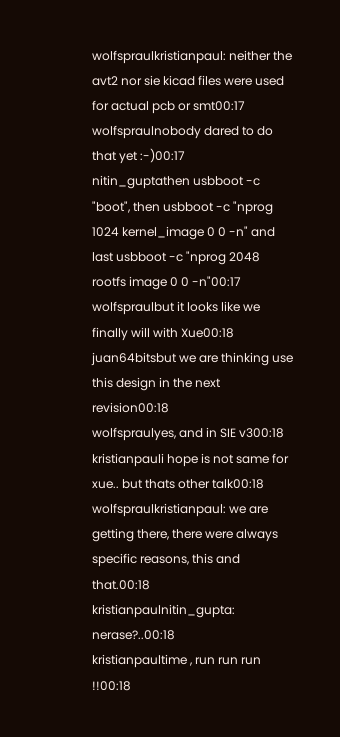wolfspraulkristianpaul: neither the avt2 nor sie kicad files were used for actual pcb or smt00:17
wolfspraulnobody dared to do that yet :-)00:17
nitin_guptathen usbboot -c "boot", then usbboot -c "nprog 1024 kernel_image 0 0 -n" and last usbboot -c "nprog 2048 rootfs image 0 0 -n"00:17
wolfspraulbut it looks like we finally will with Xue00:18
juan64bitsbut we are thinking use this design in the next revision00:18
wolfspraulyes, and in SIE v300:18
kristianpauli hope is not same for xue.. but thats other talk00:18
wolfspraulkristianpaul: we are getting there, there were always specific reasons, this and that.00:18
kristianpaulnitin_gupta: nerase?..00:18
kristianpaultime , run run run !!00:18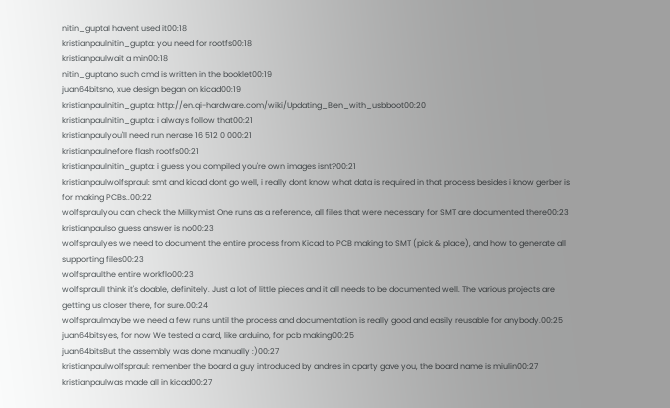nitin_guptaI havent used it00:18
kristianpaulnitin_gupta: you need for rootfs00:18
kristianpaulwait a min00:18
nitin_guptano such cmd is written in the booklet00:19
juan64bitsno, xue design began on kicad00:19
kristianpaulnitin_gupta: http://en.qi-hardware.com/wiki/Updating_Ben_with_usbboot00:20
kristianpaulnitin_gupta: i always follow that00:21
kristianpaulyou'll need run nerase 16 512 0 000:21
kristianpaulnefore flash rootfs00:21
kristianpaulnitin_gupta: i guess you compiled you're own images isnt?00:21
kristianpaulwolfspraul: smt and kicad dont go well, i really dont know what data is required in that process besides i know gerber is for making PCBs..00:22
wolfspraulyou can check the Milkymist One runs as a reference, all files that were necessary for SMT are documented there00:23
kristianpaulso guess answer is no00:23
wolfspraulyes we need to document the entire process from Kicad to PCB making to SMT (pick & place), and how to generate all supporting files00:23
wolfspraulthe entire workflo00:23
wolfspraulI think it's doable, definitely. Just a lot of little pieces and it all needs to be documented well. The various projects are getting us closer there, for sure.00:24
wolfspraulmaybe we need a few runs until the process and documentation is really good and easily reusable for anybody.00:25
juan64bitsyes, for now We tested a card, like arduino, for pcb making00:25
juan64bitsBut the assembly was done manually :)00:27
kristianpaulwolfspraul: remenber the board a guy introduced by andres in cparty gave you, the board name is miulin00:27
kristianpaulwas made all in kicad00:27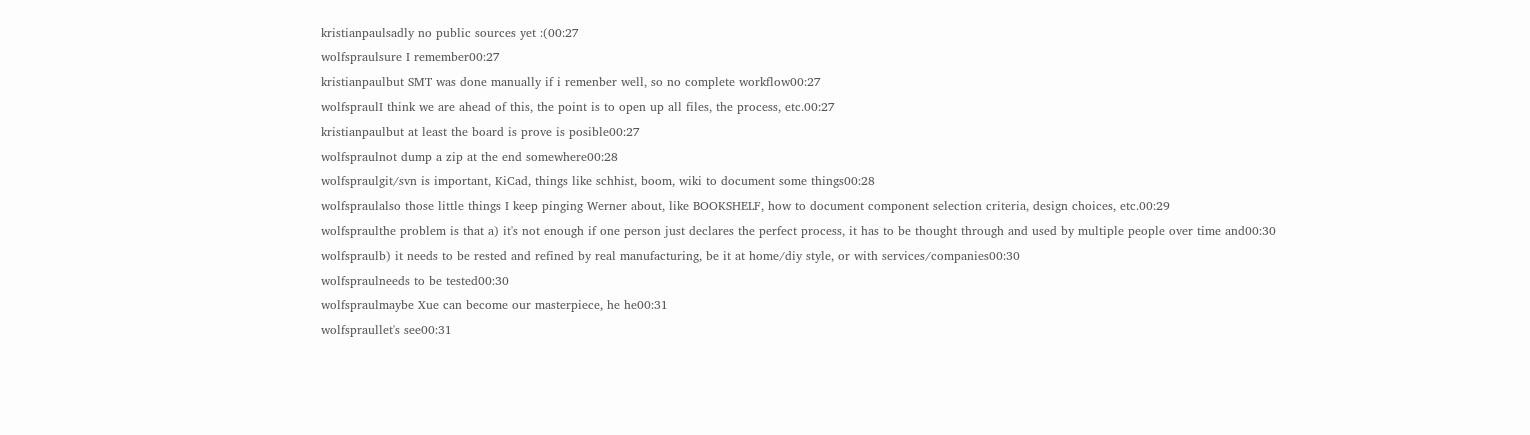kristianpaulsadly no public sources yet :(00:27
wolfspraulsure I remember00:27
kristianpaulbut SMT was done manually if i remenber well, so no complete workflow00:27
wolfspraulI think we are ahead of this, the point is to open up all files, the process, etc.00:27
kristianpaulbut at least the board is prove is posible00:27
wolfspraulnot dump a zip at the end somewhere00:28
wolfspraulgit/svn is important, KiCad, things like schhist, boom, wiki to document some things00:28
wolfspraulalso those little things I keep pinging Werner about, like BOOKSHELF, how to document component selection criteria, design choices, etc.00:29
wolfspraulthe problem is that a) it's not enough if one person just declares the perfect process, it has to be thought through and used by multiple people over time and00:30
wolfspraulb) it needs to be rested and refined by real manufacturing, be it at home/diy style, or with services/companies00:30
wolfspraulneeds to be tested00:30
wolfspraulmaybe Xue can become our masterpiece, he he00:31
wolfspraullet's see00:31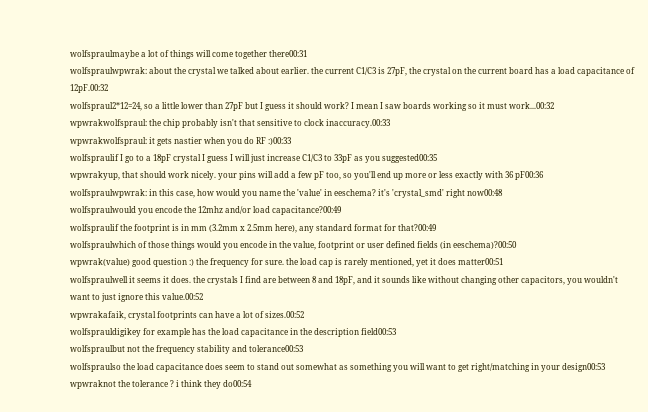wolfspraulmaybe a lot of things will come together there00:31
wolfspraulwpwrak: about the crystal we talked about earlier. the current C1/C3 is 27pF, the crystal on the current board has a load capacitance of 12pF.00:32
wolfspraul2*12=24, so a little lower than 27pF but I guess it should work? I mean I saw boards working so it must work...00:32
wpwrakwolfspraul: the chip probably isn't that sensitive to clock inaccuracy.00:33
wpwrakwolfspraul: it gets nastier when you do RF :)00:33
wolfspraulif I go to a 18pF crystal I guess I will just increase C1/C3 to 33pF as you suggested00:35
wpwrakyup, that should work nicely. your pins will add a few pF too, so you'll end up more or less exactly with 36 pF00:36
wolfspraulwpwrak: in this case, how would you name the 'value' in eeschema? it's 'crystal_smd' right now00:48
wolfspraulwould you encode the 12mhz and/or load capacitance?00:49
wolfspraulif the footprint is in mm (3.2mm x 2.5mm here), any standard format for that?00:49
wolfspraulwhich of those things would you encode in the value, footprint or user defined fields (in eeschema)?00:50
wpwrak(value) good question :) the frequency for sure. the load cap is rarely mentioned, yet it does matter00:51
wolfspraulwell it seems it does. the crystals I find are between 8 and 18pF, and it sounds like without changing other capacitors, you wouldn't want to just ignore this value.00:52
wpwrakafaik, crystal footprints can have a lot of sizes.00:52
wolfsprauldigikey for example has the load capacitance in the description field00:53
wolfspraulbut not the frequency stability and tolerance00:53
wolfspraulso the load capacitance does seem to stand out somewhat as something you will want to get right/matching in your design00:53
wpwraknot the tolerance ? i think they do00:54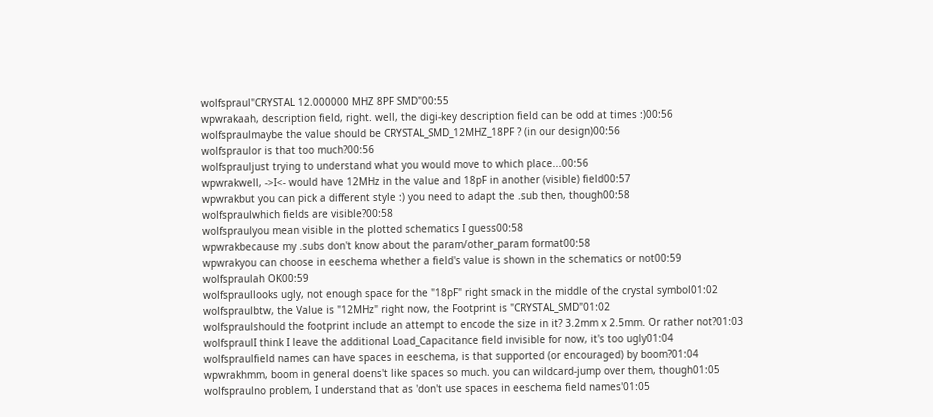wolfspraul"CRYSTAL 12.000000 MHZ 8PF SMD"00:55
wpwrakaah, description field, right. well, the digi-key description field can be odd at times :)00:56
wolfspraulmaybe the value should be CRYSTAL_SMD_12MHZ_18PF ? (in our design)00:56
wolfspraulor is that too much?00:56
wolfsprauljust trying to understand what you would move to which place...00:56
wpwrakwell, ->I<- would have 12MHz in the value and 18pF in another (visible) field00:57
wpwrakbut you can pick a different style :) you need to adapt the .sub then, though00:58
wolfspraulwhich fields are visible?00:58
wolfspraulyou mean visible in the plotted schematics I guess00:58
wpwrakbecause my .subs don't know about the param/other_param format00:58
wpwrakyou can choose in eeschema whether a field's value is shown in the schematics or not00:59
wolfspraulah OK00:59
wolfspraullooks ugly, not enough space for the "18pF" right smack in the middle of the crystal symbol01:02
wolfspraulbtw, the Value is "12MHz" right now, the Footprint is "CRYSTAL_SMD"01:02
wolfspraulshould the footprint include an attempt to encode the size in it? 3.2mm x 2.5mm. Or rather not?01:03
wolfspraulI think I leave the additional Load_Capacitance field invisible for now, it's too ugly01:04
wolfspraulfield names can have spaces in eeschema, is that supported (or encouraged) by boom?01:04
wpwrakhmm, boom in general doens't like spaces so much. you can wildcard-jump over them, though01:05
wolfspraulno problem, I understand that as 'don't use spaces in eeschema field names'01:05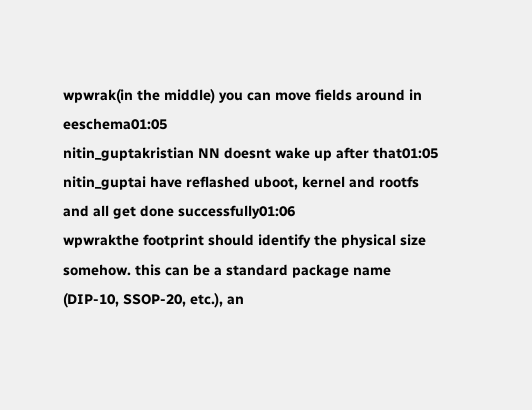wpwrak(in the middle) you can move fields around in eeschema01:05
nitin_guptakristian NN doesnt wake up after that01:05
nitin_guptai have reflashed uboot, kernel and rootfs and all get done successfully01:06
wpwrakthe footprint should identify the physical size somehow. this can be a standard package name (DIP-10, SSOP-20, etc.), an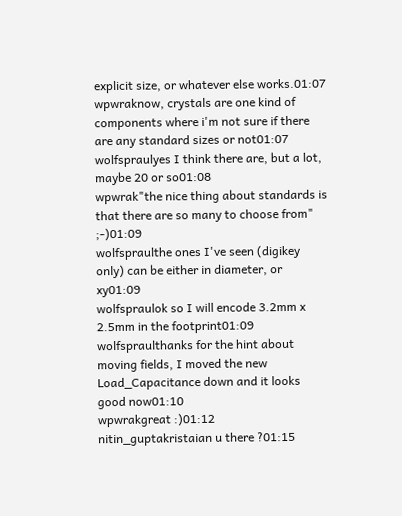explicit size, or whatever else works.01:07
wpwraknow, crystals are one kind of components where i'm not sure if there are any standard sizes or not01:07
wolfspraulyes I think there are, but a lot, maybe 20 or so01:08
wpwrak"the nice thing about standards is that there are so many to choose from" ;-)01:09
wolfspraulthe ones I've seen (digikey only) can be either in diameter, or xy01:09
wolfspraulok so I will encode 3.2mm x 2.5mm in the footprint01:09
wolfspraulthanks for the hint about moving fields, I moved the new Load_Capacitance down and it looks good now01:10
wpwrakgreat :)01:12
nitin_guptakristaian u there ?01:15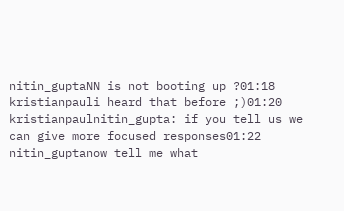nitin_guptaNN is not booting up ?01:18
kristianpauli heard that before ;)01:20
kristianpaulnitin_gupta: if you tell us we can give more focused responses01:22
nitin_guptanow tell me what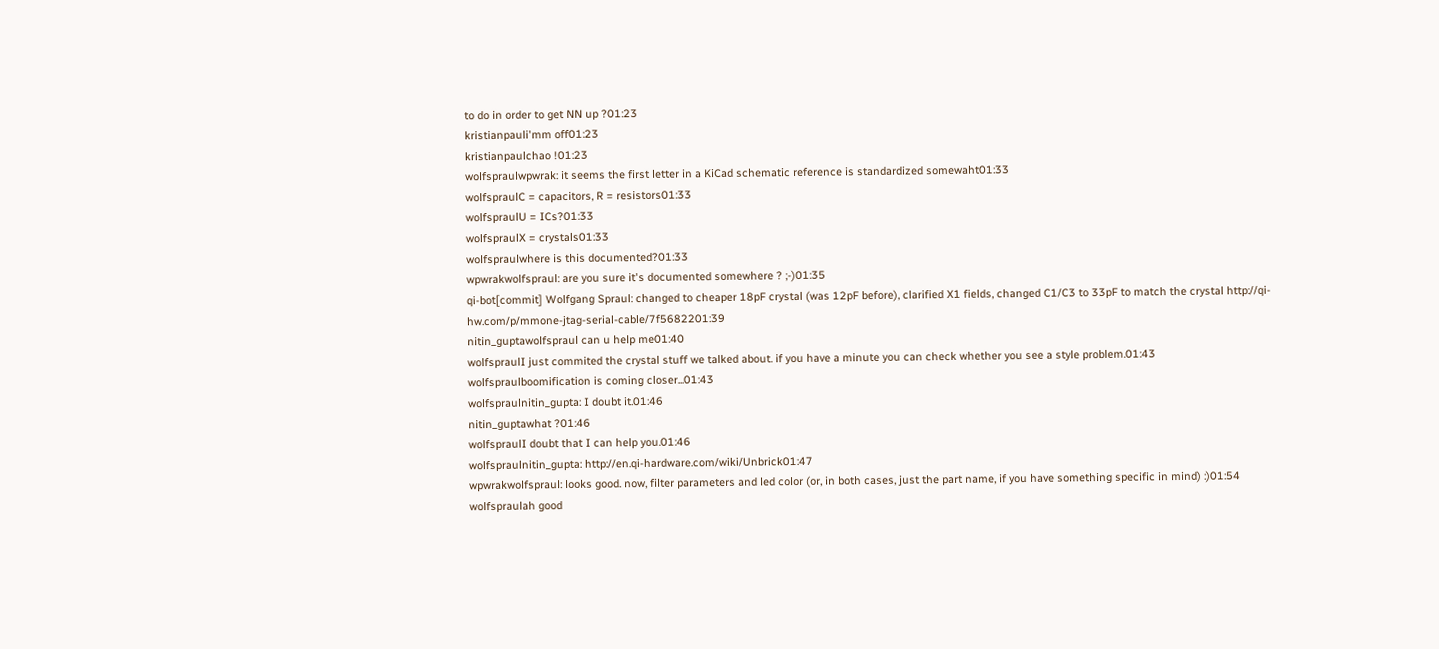to do in order to get NN up ?01:23
kristianpauli'mm off01:23
kristianpaulchao !01:23
wolfspraulwpwrak: it seems the first letter in a KiCad schematic reference is standardized somewaht01:33
wolfspraulC = capacitors, R = resistors01:33
wolfspraulU = ICs?01:33
wolfspraulX = crystals01:33
wolfspraulwhere is this documented?01:33
wpwrakwolfspraul: are you sure it's documented somewhere ? ;-)01:35
qi-bot[commit] Wolfgang Spraul: changed to cheaper 18pF crystal (was 12pF before), clarified X1 fields, changed C1/C3 to 33pF to match the crystal http://qi-hw.com/p/mmone-jtag-serial-cable/7f5682201:39
nitin_guptawolfspraul can u help me01:40
wolfspraulI just commited the crystal stuff we talked about. if you have a minute you can check whether you see a style problem.01:43
wolfspraulboomification is coming closer...01:43
wolfspraulnitin_gupta: I doubt it.01:46
nitin_guptawhat ?01:46
wolfspraulI doubt that I can help you.01:46
wolfspraulnitin_gupta: http://en.qi-hardware.com/wiki/Unbrick01:47
wpwrakwolfspraul: looks good. now, filter parameters and led color (or, in both cases, just the part name, if you have something specific in mind) :)01:54
wolfspraulah good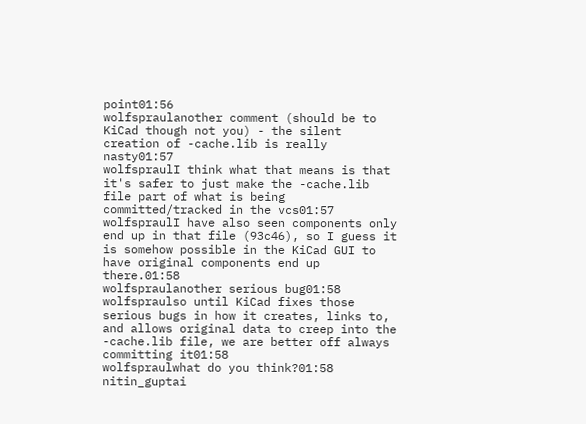point01:56
wolfspraulanother comment (should be to KiCad though not you) - the silent creation of -cache.lib is really nasty01:57
wolfspraulI think what that means is that it's safer to just make the -cache.lib file part of what is being committed/tracked in the vcs01:57
wolfspraulI have also seen components only end up in that file (93c46), so I guess it is somehow possible in the KiCad GUI to have original components end up there.01:58
wolfspraulanother serious bug01:58
wolfspraulso until KiCad fixes those serious bugs in how it creates, links to, and allows original data to creep into the -cache.lib file, we are better off always committing it01:58
wolfspraulwhat do you think?01:58
nitin_guptai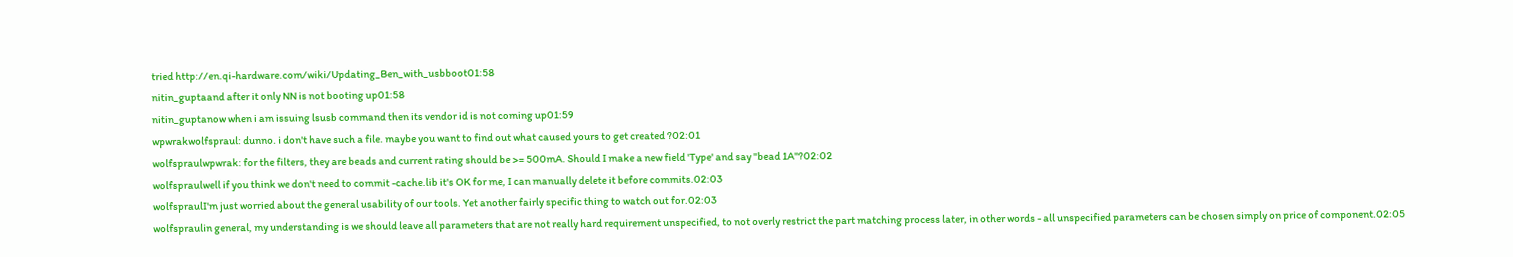tried http://en.qi-hardware.com/wiki/Updating_Ben_with_usbboot01:58
nitin_guptaand after it only NN is not booting up01:58
nitin_guptanow when i am issuing lsusb command then its vendor id is not coming up01:59
wpwrakwolfspraul: dunno. i don't have such a file. maybe you want to find out what caused yours to get created ?02:01
wolfspraulwpwrak: for the filters, they are beads and current rating should be >= 500mA. Should I make a new field 'Type' and say "bead 1A"?02:02
wolfspraulwell if you think we don't need to commit -cache.lib it's OK for me, I can manually delete it before commits.02:03
wolfspraulI'm just worried about the general usability of our tools. Yet another fairly specific thing to watch out for.02:03
wolfspraulin general, my understanding is we should leave all parameters that are not really hard requirement unspecified, to not overly restrict the part matching process later, in other words - all unspecified parameters can be chosen simply on price of component.02:05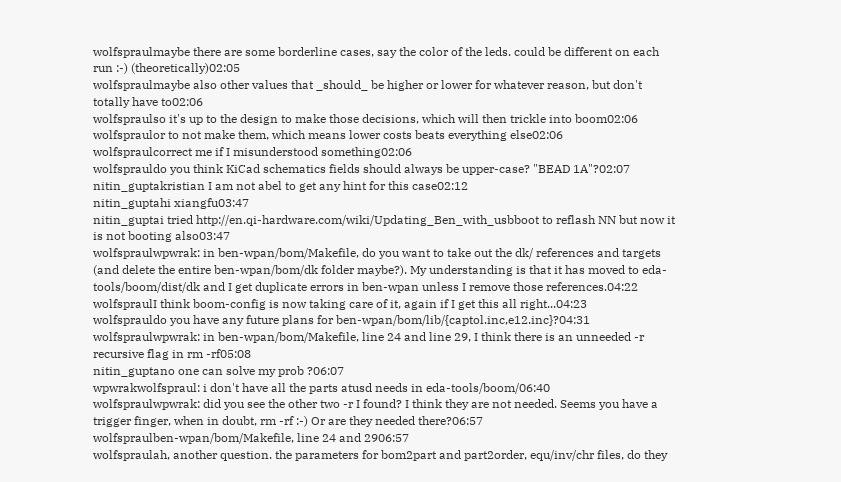wolfspraulmaybe there are some borderline cases, say the color of the leds. could be different on each run :-) (theoretically)02:05
wolfspraulmaybe also other values that _should_ be higher or lower for whatever reason, but don't totally have to02:06
wolfspraulso it's up to the design to make those decisions, which will then trickle into boom02:06
wolfspraulor to not make them, which means lower costs beats everything else02:06
wolfspraulcorrect me if I misunderstood something02:06
wolfsprauldo you think KiCad schematics fields should always be upper-case? "BEAD 1A"?02:07
nitin_guptakristian I am not abel to get any hint for this case02:12
nitin_guptahi xiangfu03:47
nitin_guptai tried http://en.qi-hardware.com/wiki/Updating_Ben_with_usbboot to reflash NN but now it is not booting also03:47
wolfspraulwpwrak: in ben-wpan/bom/Makefile, do you want to take out the dk/ references and targets (and delete the entire ben-wpan/bom/dk folder maybe?). My understanding is that it has moved to eda-tools/boom/dist/dk and I get duplicate errors in ben-wpan unless I remove those references.04:22
wolfspraulI think boom-config is now taking care of it, again if I get this all right...04:23
wolfsprauldo you have any future plans for ben-wpan/bom/lib/{captol.inc,e12.inc}?04:31
wolfspraulwpwrak: in ben-wpan/bom/Makefile, line 24 and line 29, I think there is an unneeded -r recursive flag in rm -rf05:08
nitin_guptano one can solve my prob ?06:07
wpwrakwolfspraul: i don't have all the parts atusd needs in eda-tools/boom/06:40
wolfspraulwpwrak: did you see the other two -r I found? I think they are not needed. Seems you have a trigger finger, when in doubt, rm -rf :-) Or are they needed there?06:57
wolfspraulben-wpan/bom/Makefile, line 24 and 2906:57
wolfspraulah, another question. the parameters for bom2part and part2order, equ/inv/chr files, do they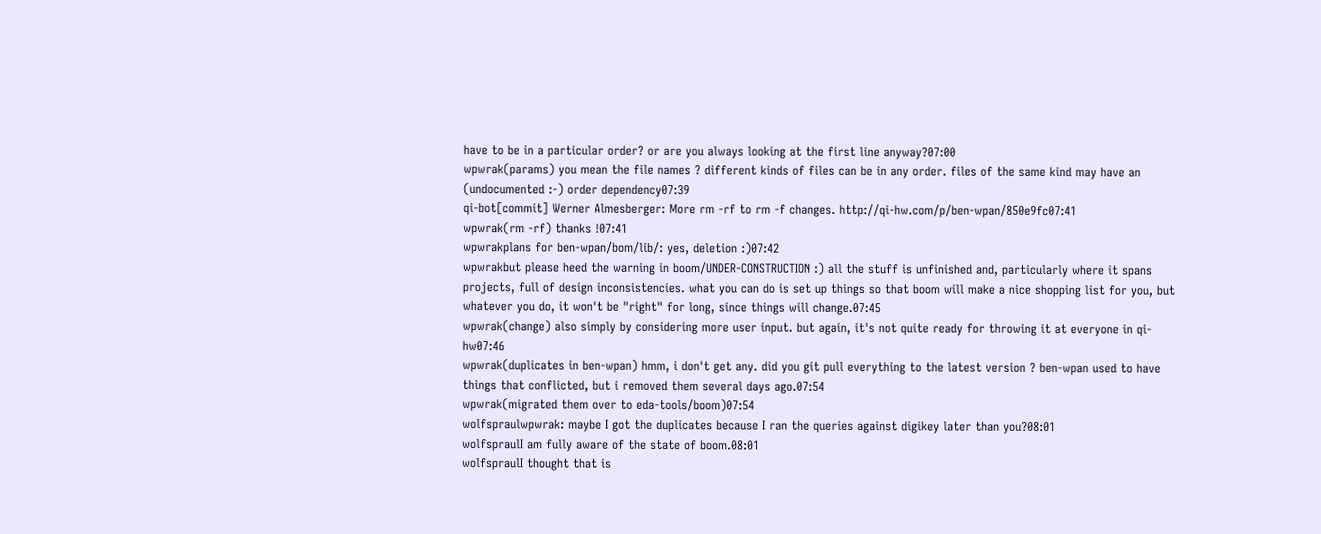have to be in a particular order? or are you always looking at the first line anyway?07:00
wpwrak(params) you mean the file names ? different kinds of files can be in any order. files of the same kind may have an (undocumented :-) order dependency07:39
qi-bot[commit] Werner Almesberger: More rm -rf to rm -f changes. http://qi-hw.com/p/ben-wpan/850e9fc07:41
wpwrak(rm -rf) thanks !07:41
wpwrakplans for ben-wpan/bom/lib/: yes, deletion :)07:42
wpwrakbut please heed the warning in boom/UNDER-CONSTRUCTION :) all the stuff is unfinished and, particularly where it spans projects, full of design inconsistencies. what you can do is set up things so that boom will make a nice shopping list for you, but whatever you do, it won't be "right" for long, since things will change.07:45
wpwrak(change) also simply by considering more user input. but again, it's not quite ready for throwing it at everyone in qi-hw07:46
wpwrak(duplicates in ben-wpan) hmm, i don't get any. did you git pull everything to the latest version ? ben-wpan used to have things that conflicted, but i removed them several days ago.07:54
wpwrak(migrated them over to eda-tools/boom)07:54
wolfspraulwpwrak: maybe I got the duplicates because I ran the queries against digikey later than you?08:01
wolfspraulI am fully aware of the state of boom.08:01
wolfspraulI thought that is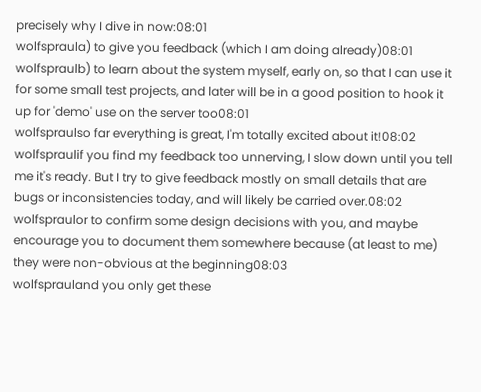precisely why I dive in now:08:01
wolfspraula) to give you feedback (which I am doing already)08:01
wolfspraulb) to learn about the system myself, early on, so that I can use it for some small test projects, and later will be in a good position to hook it up for 'demo' use on the server too08:01
wolfspraulso far everything is great, I'm totally excited about it!08:02
wolfspraulif you find my feedback too unnerving, I slow down until you tell me it's ready. But I try to give feedback mostly on small details that are bugs or inconsistencies today, and will likely be carried over.08:02
wolfspraulor to confirm some design decisions with you, and maybe encourage you to document them somewhere because (at least to me) they were non-obvious at the beginning08:03
wolfsprauland you only get these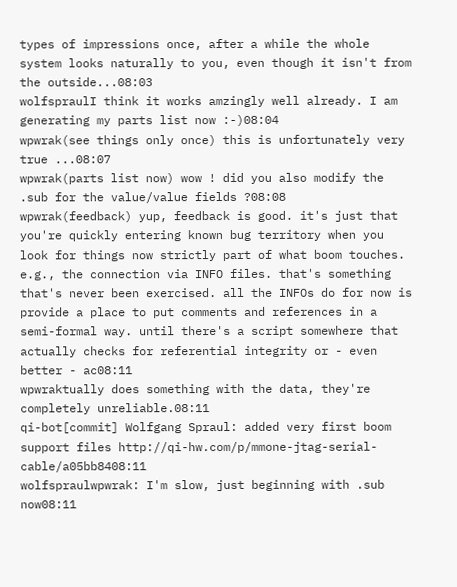types of impressions once, after a while the whole system looks naturally to you, even though it isn't from the outside...08:03
wolfspraulI think it works amzingly well already. I am generating my parts list now :-)08:04
wpwrak(see things only once) this is unfortunately very true ...08:07
wpwrak(parts list now) wow ! did you also modify the .sub for the value/value fields ?08:08
wpwrak(feedback) yup, feedback is good. it's just that you're quickly entering known bug territory when you look for things now strictly part of what boom touches. e.g., the connection via INFO files. that's something that's never been exercised. all the INFOs do for now is provide a place to put comments and references in a semi-formal way. until there's a script somewhere that actually checks for referential integrity or - even better - ac08:11
wpwraktually does something with the data, they're completely unreliable.08:11
qi-bot[commit] Wolfgang Spraul: added very first boom support files http://qi-hw.com/p/mmone-jtag-serial-cable/a05bb8408:11
wolfspraulwpwrak: I'm slow, just beginning with .sub now08:11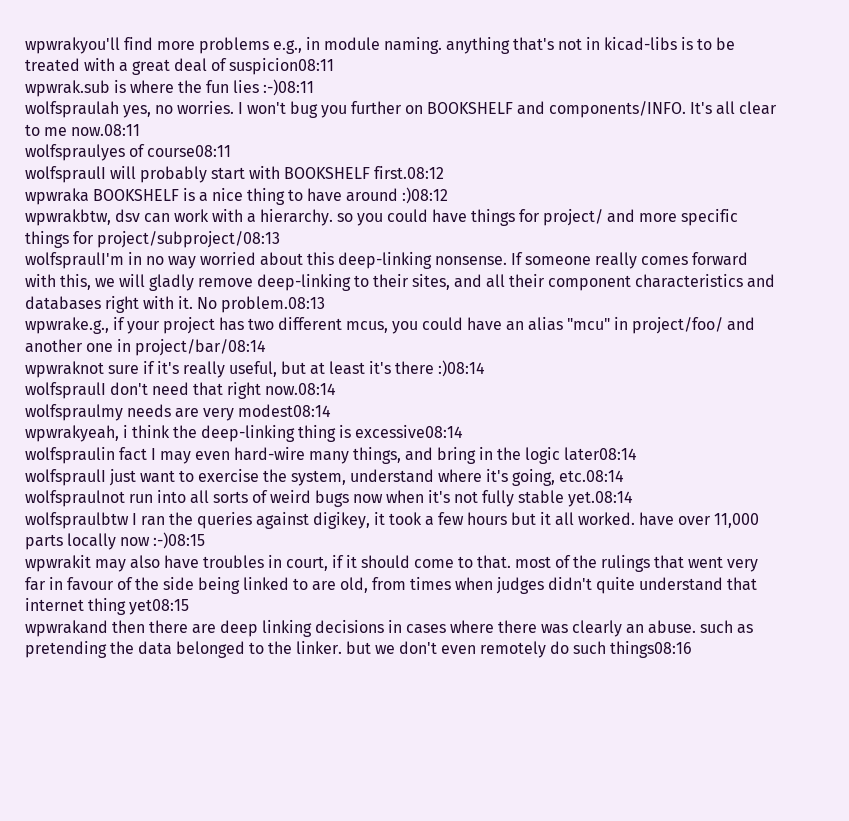wpwrakyou'll find more problems e.g., in module naming. anything that's not in kicad-libs is to be treated with a great deal of suspicion08:11
wpwrak.sub is where the fun lies :-)08:11
wolfspraulah yes, no worries. I won't bug you further on BOOKSHELF and components/INFO. It's all clear to me now.08:11
wolfspraulyes of course08:11
wolfspraulI will probably start with BOOKSHELF first.08:12
wpwraka BOOKSHELF is a nice thing to have around :)08:12
wpwrakbtw, dsv can work with a hierarchy. so you could have things for project/ and more specific things for project/subproject/08:13
wolfspraulI'm in no way worried about this deep-linking nonsense. If someone really comes forward with this, we will gladly remove deep-linking to their sites, and all their component characteristics and databases right with it. No problem.08:13
wpwrake.g., if your project has two different mcus, you could have an alias "mcu" in project/foo/ and another one in project/bar/08:14
wpwraknot sure if it's really useful, but at least it's there :)08:14
wolfspraulI don't need that right now.08:14
wolfspraulmy needs are very modest08:14
wpwrakyeah, i think the deep-linking thing is excessive08:14
wolfspraulin fact I may even hard-wire many things, and bring in the logic later08:14
wolfspraulI just want to exercise the system, understand where it's going, etc.08:14
wolfspraulnot run into all sorts of weird bugs now when it's not fully stable yet.08:14
wolfspraulbtw I ran the queries against digikey, it took a few hours but it all worked. have over 11,000 parts locally now :-)08:15
wpwrakit may also have troubles in court, if it should come to that. most of the rulings that went very far in favour of the side being linked to are old, from times when judges didn't quite understand that internet thing yet08:15
wpwrakand then there are deep linking decisions in cases where there was clearly an abuse. such as pretending the data belonged to the linker. but we don't even remotely do such things08:16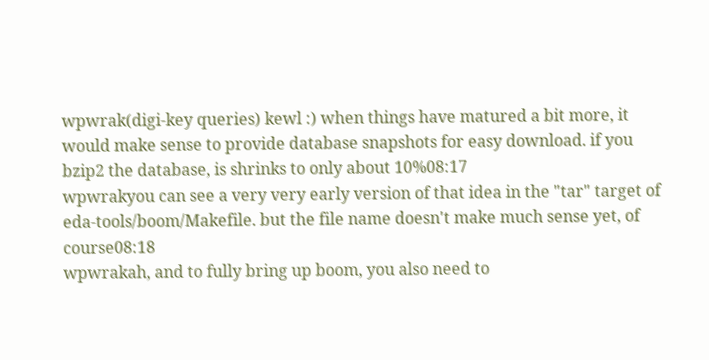wpwrak(digi-key queries) kewl :) when things have matured a bit more, it would make sense to provide database snapshots for easy download. if you bzip2 the database, is shrinks to only about 10%08:17
wpwrakyou can see a very very early version of that idea in the "tar" target of eda-tools/boom/Makefile. but the file name doesn't make much sense yet, of course08:18
wpwrakah, and to fully bring up boom, you also need to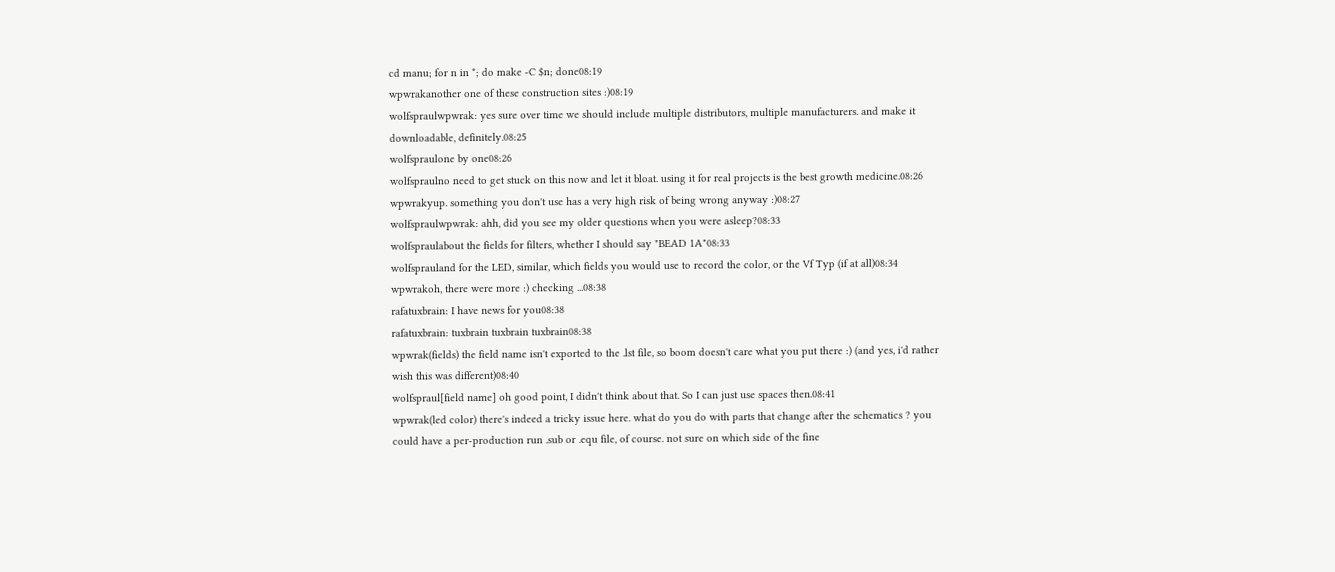cd manu; for n in *; do make -C $n; done08:19
wpwrakanother one of these construction sites :)08:19
wolfspraulwpwrak: yes sure over time we should include multiple distributors, multiple manufacturers. and make it downloadable, definitely.08:25
wolfspraulone by one08:26
wolfspraulno need to get stuck on this now and let it bloat. using it for real projects is the best growth medicine.08:26
wpwrakyup. something you don't use has a very high risk of being wrong anyway :)08:27
wolfspraulwpwrak: ahh, did you see my older questions when you were asleep?08:33
wolfspraulabout the fields for filters, whether I should say "BEAD 1A"08:33
wolfsprauland for the LED, similar, which fields you would use to record the color, or the Vf Typ (if at all)08:34
wpwrakoh, there were more :) checking ...08:38
rafatuxbrain: I have news for you08:38
rafatuxbrain: tuxbrain tuxbrain tuxbrain08:38
wpwrak(fields) the field name isn't exported to the .lst file, so boom doesn't care what you put there :) (and yes, i'd rather wish this was different)08:40
wolfspraul[field name] oh good point, I didn't think about that. So I can just use spaces then.08:41
wpwrak(led color) there's indeed a tricky issue here. what do you do with parts that change after the schematics ? you could have a per-production run .sub or .equ file, of course. not sure on which side of the fine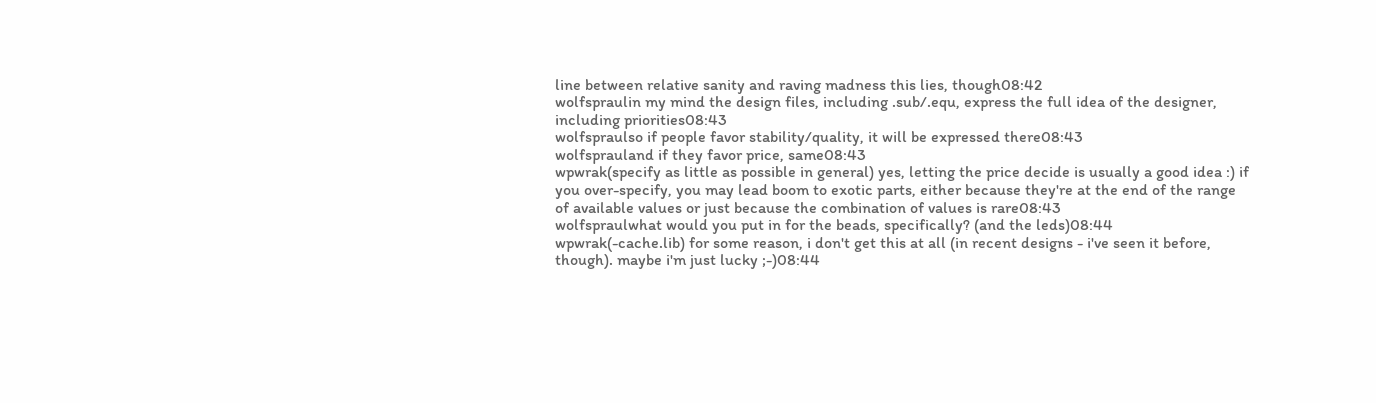line between relative sanity and raving madness this lies, though08:42
wolfspraulin my mind the design files, including .sub/.equ, express the full idea of the designer, including priorities08:43
wolfspraulso if people favor stability/quality, it will be expressed there08:43
wolfsprauland if they favor price, same08:43
wpwrak(specify as little as possible in general) yes, letting the price decide is usually a good idea :) if you over-specify, you may lead boom to exotic parts, either because they're at the end of the range of available values or just because the combination of values is rare08:43
wolfspraulwhat would you put in for the beads, specifically? (and the leds)08:44
wpwrak(-cache.lib) for some reason, i don't get this at all (in recent designs - i've seen it before, though). maybe i'm just lucky ;-)08:44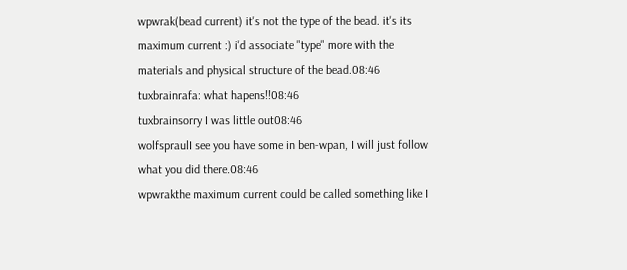wpwrak(bead current) it's not the type of the bead. it's its maximum current :) i'd associate "type" more with the materials and physical structure of the bead.08:46
tuxbrainrafa: what hapens!!08:46
tuxbrainsorry I was little out08:46
wolfspraulI see you have some in ben-wpan, I will just follow what you did there.08:46
wpwrakthe maximum current could be called something like I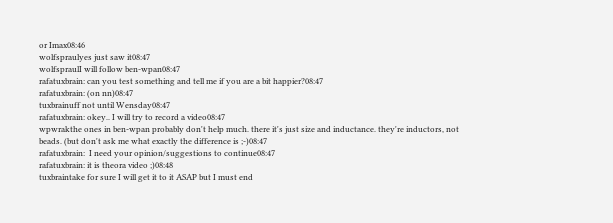or Imax08:46
wolfspraulyes just saw it08:47
wolfspraulI will follow ben-wpan08:47
rafatuxbrain: can you test something and tell me if you are a bit happier?08:47
rafatuxbrain: (on nn)08:47
tuxbrainuff not until Wensday08:47
rafatuxbrain: okey.. I will try to record a video08:47
wpwrakthe ones in ben-wpan probably don't help much. there it's just size and inductance. they're inductors, not beads. (but don't ask me what exactly the difference is ;-)08:47
rafatuxbrain:  I need your opinion/suggestions to continue08:47
rafatuxbrain: it is theora video ;)08:48
tuxbraintake for sure I will get it to it ASAP but I must end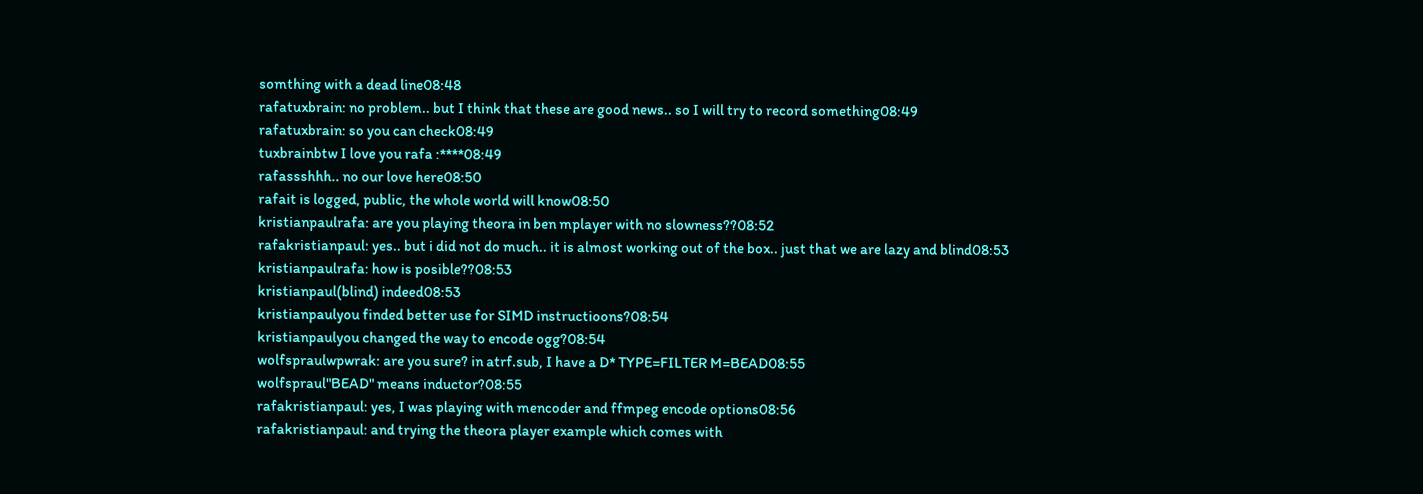somthing with a dead line08:48
rafatuxbrain: no problem.. but I think that these are good news.. so I will try to record something08:49
rafatuxbrain: so you can check08:49
tuxbrainbtw I love you rafa :****08:49
rafassshhh.. no our love here08:50
rafait is logged, public, the whole world will know08:50
kristianpaulrafa: are you playing theora in ben mplayer with no slowness??08:52
rafakristianpaul: yes.. but i did not do much.. it is almost working out of the box.. just that we are lazy and blind08:53
kristianpaulrafa: how is posible??08:53
kristianpaul(blind) indeed08:53
kristianpaulyou finded better use for SIMD instructioons?08:54
kristianpaulyou changed the way to encode ogg?08:54
wolfspraulwpwrak: are you sure? in atrf.sub, I have a D* TYPE=FILTER M=BEAD08:55
wolfspraul"BEAD" means inductor?08:55
rafakristianpaul: yes, I was playing with mencoder and ffmpeg encode options08:56
rafakristianpaul: and trying the theora player example which comes with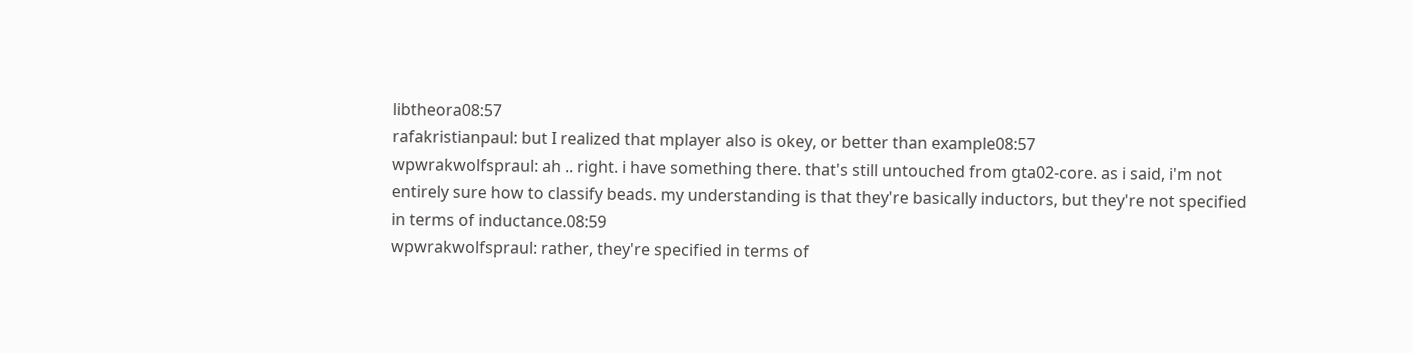libtheora08:57
rafakristianpaul: but I realized that mplayer also is okey, or better than example08:57
wpwrakwolfspraul: ah .. right. i have something there. that's still untouched from gta02-core. as i said, i'm not entirely sure how to classify beads. my understanding is that they're basically inductors, but they're not specified in terms of inductance.08:59
wpwrakwolfspraul: rather, they're specified in terms of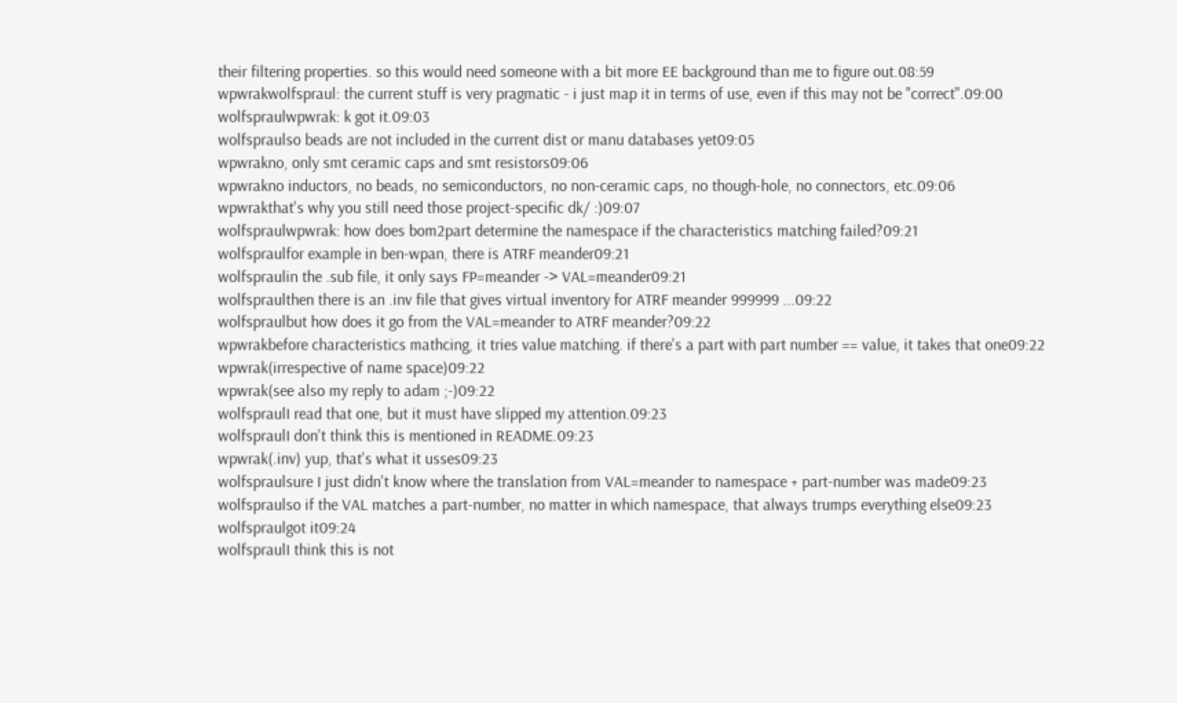their filtering properties. so this would need someone with a bit more EE background than me to figure out.08:59
wpwrakwolfspraul: the current stuff is very pragmatic - i just map it in terms of use, even if this may not be "correct".09:00
wolfspraulwpwrak: k got it.09:03
wolfspraulso beads are not included in the current dist or manu databases yet09:05
wpwrakno, only smt ceramic caps and smt resistors09:06
wpwrakno inductors, no beads, no semiconductors, no non-ceramic caps, no though-hole, no connectors, etc.09:06
wpwrakthat's why you still need those project-specific dk/ :)09:07
wolfspraulwpwrak: how does bom2part determine the namespace if the characteristics matching failed?09:21
wolfspraulfor example in ben-wpan, there is ATRF meander09:21
wolfspraulin the .sub file, it only says FP=meander -> VAL=meander09:21
wolfspraulthen there is an .inv file that gives virtual inventory for ATRF meander 999999 ...09:22
wolfspraulbut how does it go from the VAL=meander to ATRF meander?09:22
wpwrakbefore characteristics mathcing, it tries value matching. if there's a part with part number == value, it takes that one09:22
wpwrak(irrespective of name space)09:22
wpwrak(see also my reply to adam ;-)09:22
wolfspraulI read that one, but it must have slipped my attention.09:23
wolfspraulI don't think this is mentioned in README.09:23
wpwrak(.inv) yup, that's what it usses09:23
wolfspraulsure I just didn't know where the translation from VAL=meander to namespace + part-number was made09:23
wolfspraulso if the VAL matches a part-number, no matter in which namespace, that always trumps everything else09:23
wolfspraulgot it09:24
wolfspraulI think this is not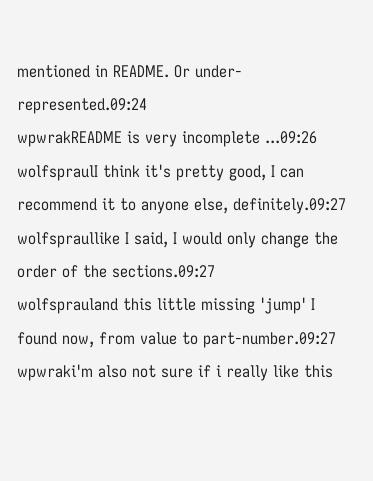mentioned in README. Or under-represented.09:24
wpwrakREADME is very incomplete ...09:26
wolfspraulI think it's pretty good, I can recommend it to anyone else, definitely.09:27
wolfspraullike I said, I would only change the order of the sections.09:27
wolfsprauland this little missing 'jump' I found now, from value to part-number.09:27
wpwraki'm also not sure if i really like this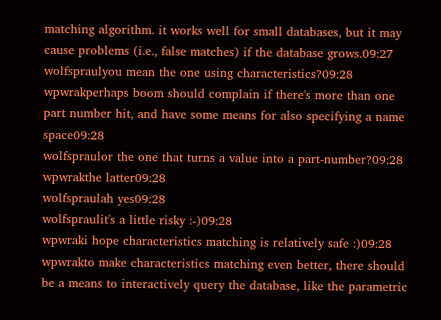matching algorithm. it works well for small databases, but it may cause problems (i.e., false matches) if the database grows.09:27
wolfspraulyou mean the one using characteristics?09:28
wpwrakperhaps boom should complain if there's more than one part number hit, and have some means for also specifying a name space09:28
wolfspraulor the one that turns a value into a part-number?09:28
wpwrakthe latter09:28
wolfspraulah yes09:28
wolfspraulit's a little risky :-)09:28
wpwraki hope characteristics matching is relatively safe :)09:28
wpwrakto make characteristics matching even better, there should be a means to interactively query the database, like the parametric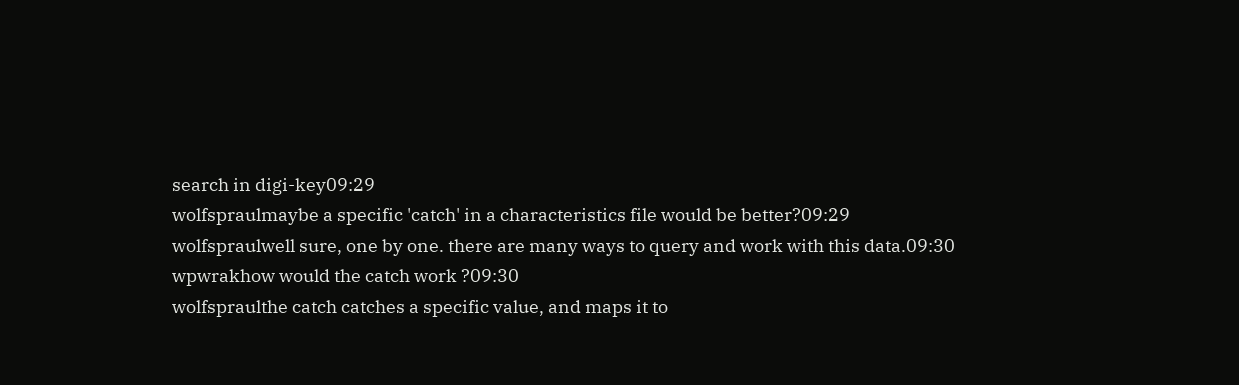search in digi-key09:29
wolfspraulmaybe a specific 'catch' in a characteristics file would be better?09:29
wolfspraulwell sure, one by one. there are many ways to query and work with this data.09:30
wpwrakhow would the catch work ?09:30
wolfspraulthe catch catches a specific value, and maps it to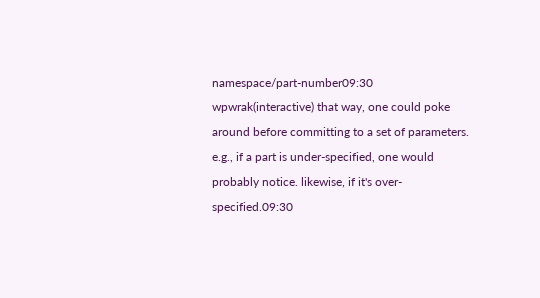namespace/part-number09:30
wpwrak(interactive) that way, one could poke around before committing to a set of parameters. e.g., if a part is under-specified, one would probably notice. likewise, if it's over-specified.09:30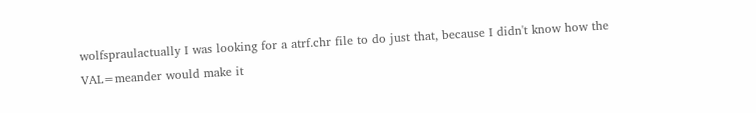wolfspraulactually I was looking for a atrf.chr file to do just that, because I didn't know how the VAL=meander would make it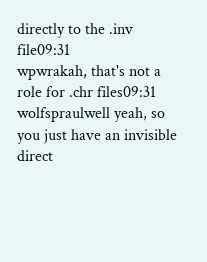directly to the .inv file09:31
wpwrakah, that's not a role for .chr files09:31
wolfspraulwell yeah, so you just have an invisible direct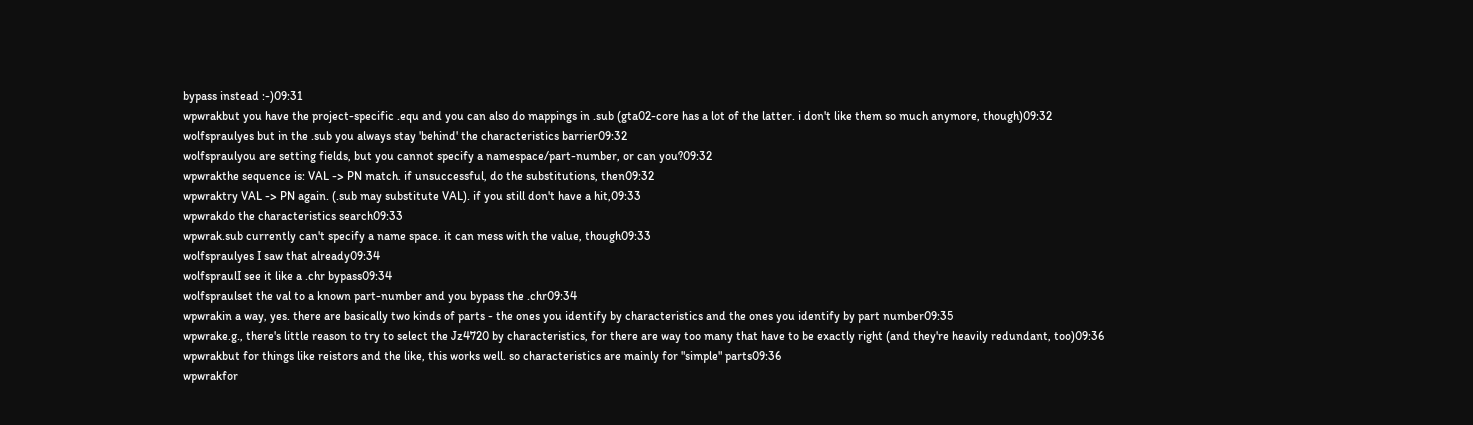bypass instead :-)09:31
wpwrakbut you have the project-specific .equ and you can also do mappings in .sub (gta02-core has a lot of the latter. i don't like them so much anymore, though)09:32
wolfspraulyes but in the .sub you always stay 'behind' the characteristics barrier09:32
wolfspraulyou are setting fields, but you cannot specify a namespace/part-number, or can you?09:32
wpwrakthe sequence is: VAL -> PN match. if unsuccessful, do the substitutions, then09:32
wpwraktry VAL -> PN again. (.sub may substitute VAL). if you still don't have a hit,09:33
wpwrakdo the characteristics search09:33
wpwrak.sub currently can't specify a name space. it can mess with the value, though09:33
wolfspraulyes I saw that already09:34
wolfspraulI see it like a .chr bypass09:34
wolfspraulset the val to a known part-number and you bypass the .chr09:34
wpwrakin a way, yes. there are basically two kinds of parts - the ones you identify by characteristics and the ones you identify by part number09:35
wpwrake.g., there's little reason to try to select the Jz4720 by characteristics, for there are way too many that have to be exactly right (and they're heavily redundant, too)09:36
wpwrakbut for things like reistors and the like, this works well. so characteristics are mainly for "simple" parts09:36
wpwrakfor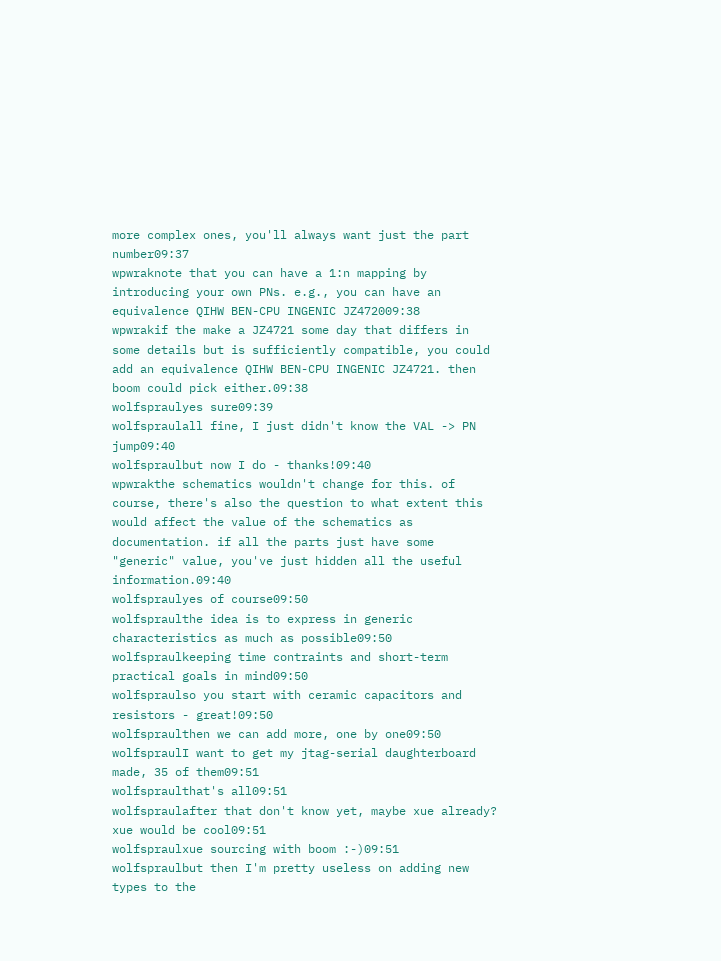more complex ones, you'll always want just the part number09:37
wpwraknote that you can have a 1:n mapping by introducing your own PNs. e.g., you can have an equivalence QIHW BEN-CPU INGENIC JZ472009:38
wpwrakif the make a JZ4721 some day that differs in some details but is sufficiently compatible, you could add an equivalence QIHW BEN-CPU INGENIC JZ4721. then boom could pick either.09:38
wolfspraulyes sure09:39
wolfspraulall fine, I just didn't know the VAL -> PN jump09:40
wolfspraulbut now I do - thanks!09:40
wpwrakthe schematics wouldn't change for this. of course, there's also the question to what extent this would affect the value of the schematics as documentation. if all the parts just have some "generic" value, you've just hidden all the useful information.09:40
wolfspraulyes of course09:50
wolfspraulthe idea is to express in generic characteristics as much as possible09:50
wolfspraulkeeping time contraints and short-term practical goals in mind09:50
wolfspraulso you start with ceramic capacitors and resistors - great!09:50
wolfspraulthen we can add more, one by one09:50
wolfspraulI want to get my jtag-serial daughterboard made, 35 of them09:51
wolfspraulthat's all09:51
wolfspraulafter that don't know yet, maybe xue already? xue would be cool09:51
wolfspraulxue sourcing with boom :-)09:51
wolfspraulbut then I'm pretty useless on adding new types to the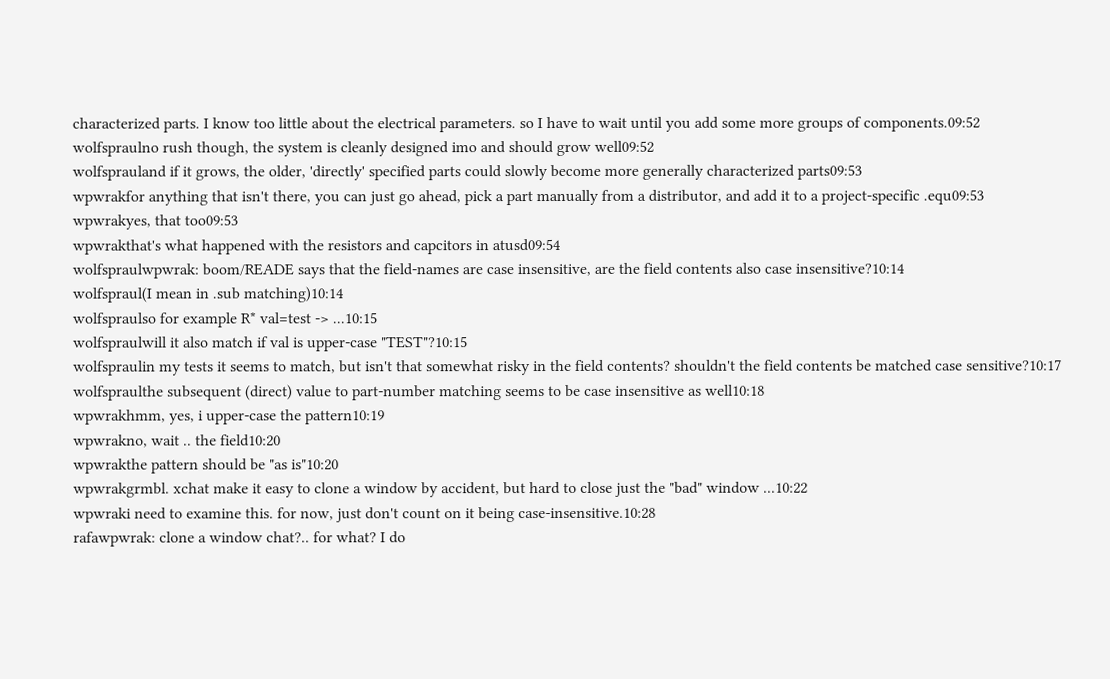characterized parts. I know too little about the electrical parameters. so I have to wait until you add some more groups of components.09:52
wolfspraulno rush though, the system is cleanly designed imo and should grow well09:52
wolfsprauland if it grows, the older, 'directly' specified parts could slowly become more generally characterized parts09:53
wpwrakfor anything that isn't there, you can just go ahead, pick a part manually from a distributor, and add it to a project-specific .equ09:53
wpwrakyes, that too09:53
wpwrakthat's what happened with the resistors and capcitors in atusd09:54
wolfspraulwpwrak: boom/READE says that the field-names are case insensitive, are the field contents also case insensitive?10:14
wolfspraul(I mean in .sub matching)10:14
wolfspraulso for example R* val=test -> ...10:15
wolfspraulwill it also match if val is upper-case "TEST"?10:15
wolfspraulin my tests it seems to match, but isn't that somewhat risky in the field contents? shouldn't the field contents be matched case sensitive?10:17
wolfspraulthe subsequent (direct) value to part-number matching seems to be case insensitive as well10:18
wpwrakhmm, yes, i upper-case the pattern10:19
wpwrakno, wait .. the field10:20
wpwrakthe pattern should be "as is"10:20
wpwrakgrmbl. xchat make it easy to clone a window by accident, but hard to close just the "bad" window ...10:22
wpwraki need to examine this. for now, just don't count on it being case-insensitive.10:28
rafawpwrak: clone a window chat?.. for what? I do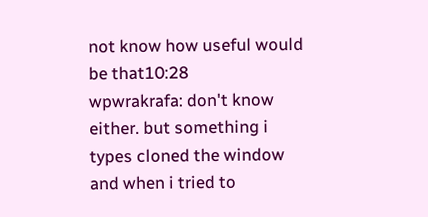not know how useful would be that10:28
wpwrakrafa: don't know either. but something i types cloned the window and when i tried to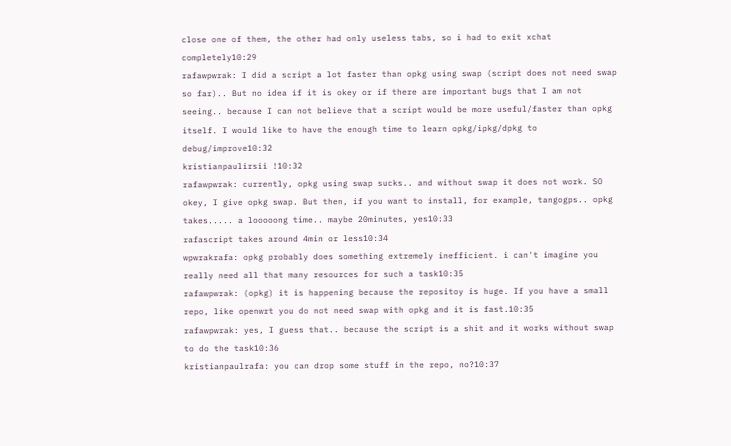close one of them, the other had only useless tabs, so i had to exit xchat completely10:29
rafawpwrak: I did a script a lot faster than opkg using swap (script does not need swap so far).. But no idea if it is okey or if there are important bugs that I am not seeing.. because I can not believe that a script would be more useful/faster than opkg itself. I would like to have the enough time to learn opkg/ipkg/dpkg to debug/improve10:32
kristianpaulirsii !10:32
rafawpwrak: currently, opkg using swap sucks.. and without swap it does not work. SO okey, I give opkg swap. But then, if you want to install, for example, tangogps.. opkg takes..... a looooong time.. maybe 20minutes, yes10:33
rafascript takes around 4min or less10:34
wpwrakrafa: opkg probably does something extremely inefficient. i can't imagine you really need all that many resources for such a task10:35
rafawpwrak: (opkg) it is happening because the repositoy is huge. If you have a small repo, like openwrt you do not need swap with opkg and it is fast.10:35
rafawpwrak: yes, I guess that.. because the script is a shit and it works without swap to do the task10:36
kristianpaulrafa: you can drop some stuff in the repo, no?10:37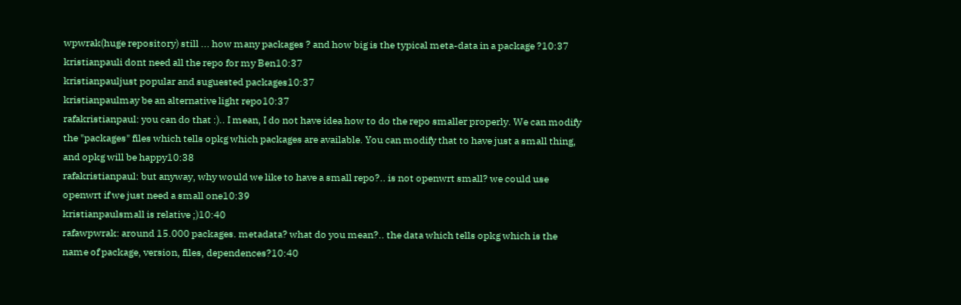wpwrak(huge repository) still ... how many packages ? and how big is the typical meta-data in a package ?10:37
kristianpauli dont need all the repo for my Ben10:37
kristianpauljust popular and suguested packages10:37
kristianpaulmay be an alternative light repo10:37
rafakristianpaul: you can do that :).. I mean, I do not have idea how to do the repo smaller properly. We can modify the "packages" files which tells opkg which packages are available. You can modify that to have just a small thing, and opkg will be happy10:38
rafakristianpaul: but anyway, why would we like to have a small repo?.. is not openwrt small? we could use openwrt if we just need a small one10:39
kristianpaulsmall is relative ;)10:40
rafawpwrak: around 15.000 packages. metadata? what do you mean?.. the data which tells opkg which is the name of package, version, files, dependences?10:40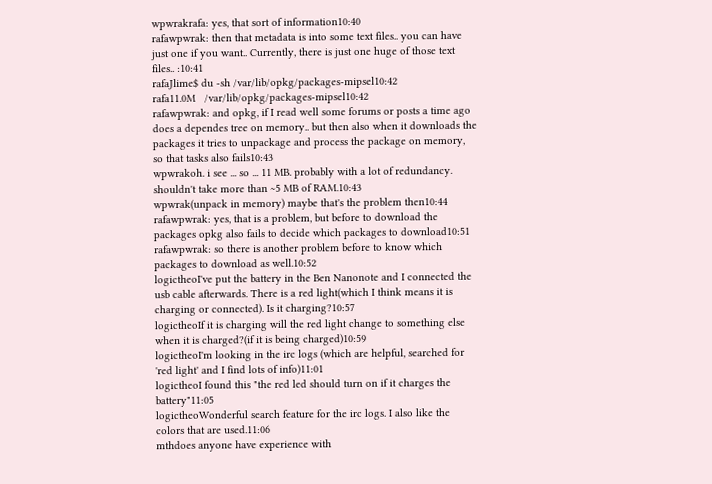wpwrakrafa: yes, that sort of information10:40
rafawpwrak: then that metadata is into some text files.. you can have just one if you want.. Currently, there is just one huge of those text files.. :10:41
rafaJlime$ du -sh /var/lib/opkg/packages-mipsel10:42
rafa11.0M   /var/lib/opkg/packages-mipsel10:42
rafawpwrak: and opkg, if I read well some forums or posts a time ago does a dependes tree on memory.. but then also when it downloads the packages it tries to unpackage and process the package on memory, so that tasks also fails10:43
wpwrakoh. i see ... so ... 11 MB. probably with a lot of redundancy. shouldn't take more than ~5 MB of RAM.10:43
wpwrak(unpack in memory) maybe that's the problem then10:44
rafawpwrak: yes, that is a problem, but before to download the packages opkg also fails to decide which packages to download10:51
rafawpwrak: so there is another problem before to know which packages to download as well.10:52
logictheoI've put the battery in the Ben Nanonote and I connected the usb cable afterwards. There is a red light(which I think means it is charging or connected). Is it charging?10:57
logictheoIf it is charging will the red light change to something else when it is charged?(if it is being charged)10:59
logictheoI'm looking in the irc logs (which are helpful, searched for 'red light' and I find lots of info)11:01
logictheoI found this "the red led should turn on if it charges the battery"11:05
logictheoWonderful search feature for the irc logs. I also like the colors that are used.11:06
mthdoes anyone have experience with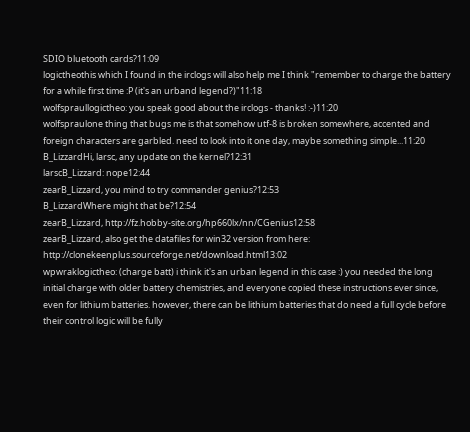SDIO bluetooth cards?11:09
logictheothis which I found in the irclogs will also help me I think "remember to charge the battery for a while first time :P (it's an urband legend?)"11:18
wolfspraullogictheo: you speak good about the irclogs - thanks! :-)11:20
wolfspraulone thing that bugs me is that somehow utf-8 is broken somewhere, accented and foreign characters are garbled. need to look into it one day, maybe something simple...11:20
B_LizzardHi, larsc, any update on the kernel?12:31
larscB_Lizzard: nope12:44
zearB_Lizzard, you mind to try commander genius?12:53
B_LizzardWhere might that be?12:54
zearB_Lizzard, http://fz.hobby-site.org/hp660lx/nn/CGenius12:58
zearB_Lizzard, also get the datafiles for win32 version from here: http://clonekeenplus.sourceforge.net/download.html13:02
wpwraklogictheo: (charge batt) i think it's an urban legend in this case :) you needed the long initial charge with older battery chemistries, and everyone copied these instructions ever since, even for lithium batteries. however, there can be lithium batteries that do need a full cycle before their control logic will be fully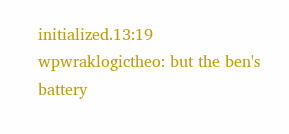initialized.13:19
wpwraklogictheo: but the ben's battery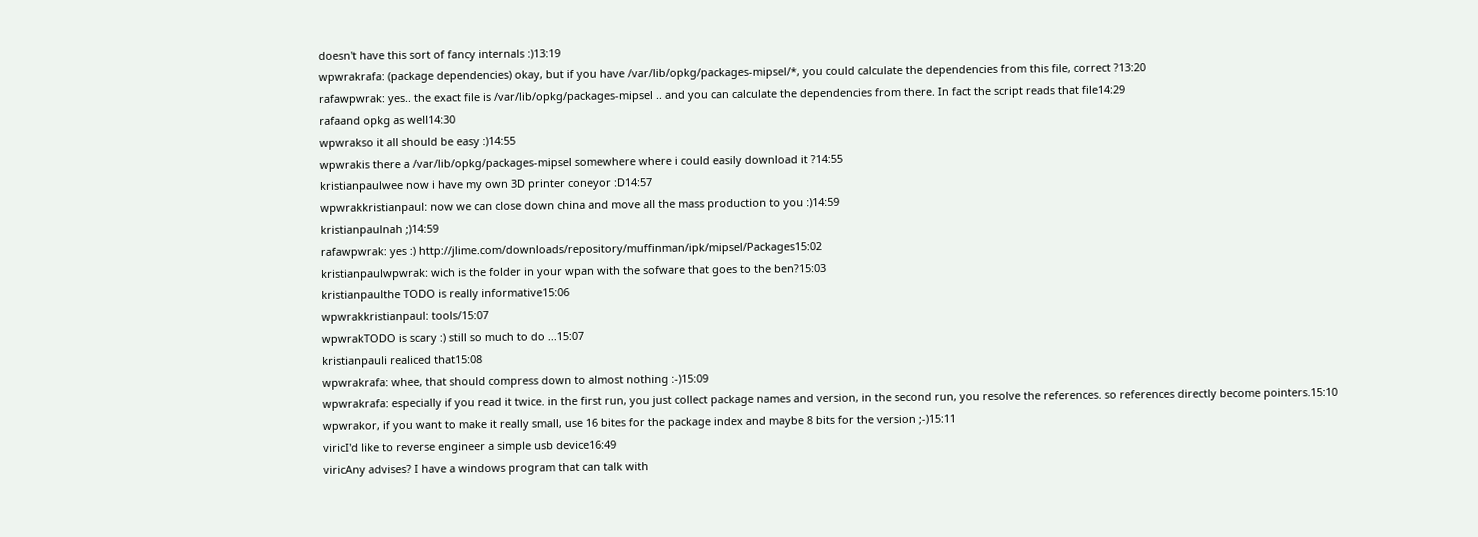doesn't have this sort of fancy internals :)13:19
wpwrakrafa: (package dependencies) okay, but if you have /var/lib/opkg/packages-mipsel/*, you could calculate the dependencies from this file, correct ?13:20
rafawpwrak: yes.. the exact file is /var/lib/opkg/packages-mipsel .. and you can calculate the dependencies from there. In fact the script reads that file14:29
rafaand opkg as well14:30
wpwrakso it all should be easy :)14:55
wpwrakis there a /var/lib/opkg/packages-mipsel somewhere where i could easily download it ?14:55
kristianpaulwee now i have my own 3D printer coneyor :D14:57
wpwrakkristianpaul: now we can close down china and move all the mass production to you :)14:59
kristianpaulnah ;)14:59
rafawpwrak: yes :) http://jlime.com/downloads/repository/muffinman/ipk/mipsel/Packages15:02
kristianpaulwpwrak: wich is the folder in your wpan with the sofware that goes to the ben?15:03
kristianpaulthe TODO is really informative15:06
wpwrakkristianpaul: tools/15:07
wpwrakTODO is scary :) still so much to do ...15:07
kristianpauli realiced that15:08
wpwrakrafa: whee, that should compress down to almost nothing :-)15:09
wpwrakrafa: especially if you read it twice. in the first run, you just collect package names and version, in the second run, you resolve the references. so references directly become pointers.15:10
wpwrakor, if you want to make it really small, use 16 bites for the package index and maybe 8 bits for the version ;-)15:11
viricI'd like to reverse engineer a simple usb device16:49
viricAny advises? I have a windows program that can talk with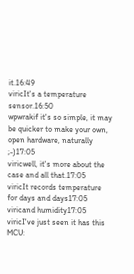it.16:49
viricIt's a temperature sensor.16:50
wpwrakif it's so simple, it may be quicker to make your own, open hardware, naturally ;-)17:05
viricwell, it's more about the case and all that.17:05
viricIt records temperature for days and days17:05
viricand humidity17:05
viricI've just seen it has this MCU: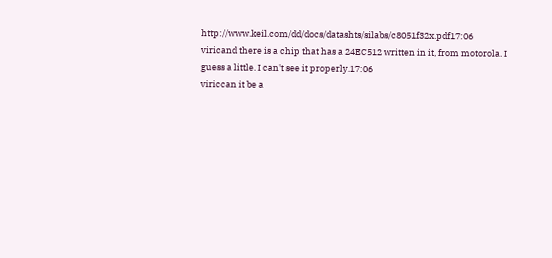http://www.keil.com/dd/docs/datashts/silabs/c8051f32x.pdf17:06
viricand there is a chip that has a 24EC512 written in it, from motorola. I guess a little. I can't see it properly.17:06
viriccan it be a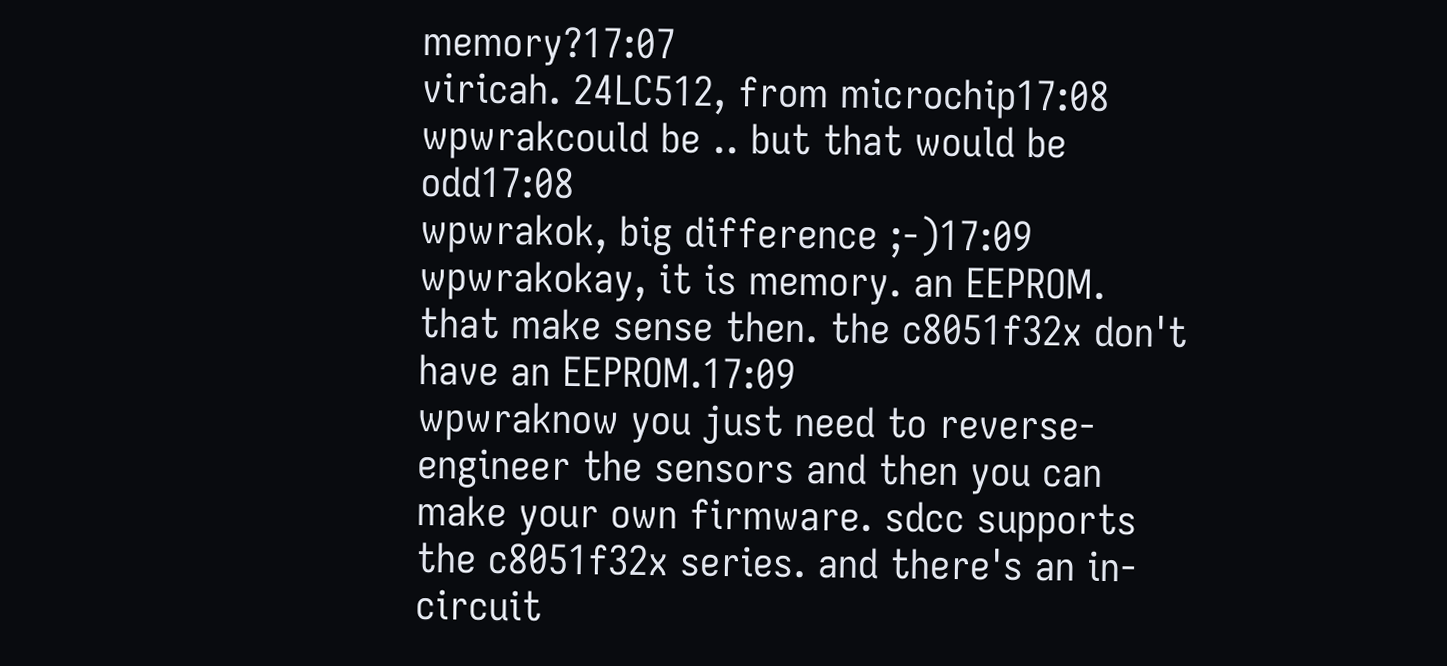memory?17:07
viricah. 24LC512, from microchip17:08
wpwrakcould be .. but that would be odd17:08
wpwrakok, big difference ;-)17:09
wpwrakokay, it is memory. an EEPROM. that make sense then. the c8051f32x don't have an EEPROM.17:09
wpwraknow you just need to reverse-engineer the sensors and then you can make your own firmware. sdcc supports the c8051f32x series. and there's an in-circuit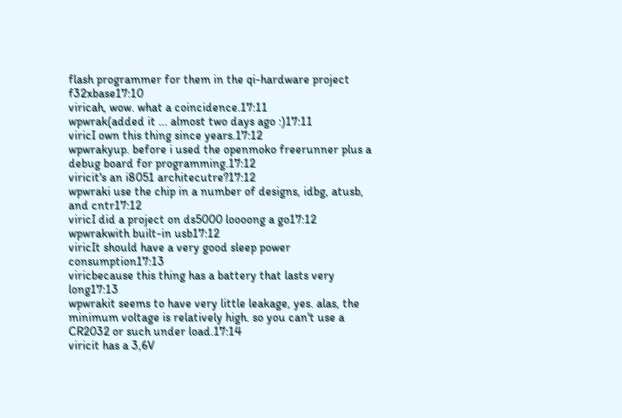flash programmer for them in the qi-hardware project f32xbase17:10
viricah, wow. what a coincidence.17:11
wpwrak(added it ... almost two days ago :)17:11
viricI own this thing since years.17:12
wpwrakyup. before i used the openmoko freerunner plus a debug board for programming.17:12
viricit's an i8051 architecutre?17:12
wpwraki use the chip in a number of designs, idbg, atusb, and cntr17:12
viricI did a project on ds5000 loooong a go17:12
wpwrakwith built-in usb17:12
viricIt should have a very good sleep power consumption17:13
viricbecause this thing has a battery that lasts very long17:13
wpwrakit seems to have very little leakage, yes. alas, the minimum voltage is relatively high. so you can't use a CR2032 or such under load.17:14
viricit has a 3,6V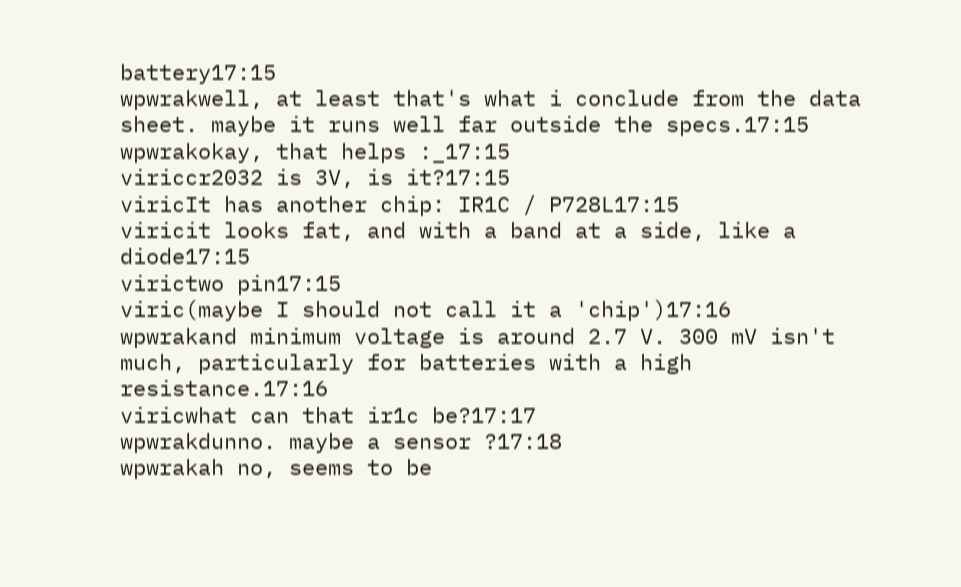battery17:15
wpwrakwell, at least that's what i conclude from the data sheet. maybe it runs well far outside the specs.17:15
wpwrakokay, that helps :_17:15
viriccr2032 is 3V, is it?17:15
viricIt has another chip: IR1C / P728L17:15
viricit looks fat, and with a band at a side, like a diode17:15
virictwo pin17:15
viric(maybe I should not call it a 'chip')17:16
wpwrakand minimum voltage is around 2.7 V. 300 mV isn't much, particularly for batteries with a high resistance.17:16
viricwhat can that ir1c be?17:17
wpwrakdunno. maybe a sensor ?17:18
wpwrakah no, seems to be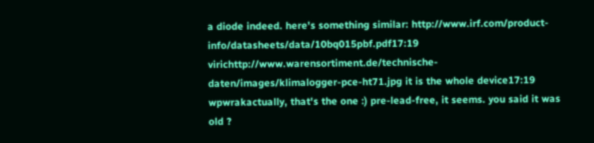a diode indeed. here's something similar: http://www.irf.com/product-info/datasheets/data/10bq015pbf.pdf17:19
virichttp://www.warensortiment.de/technische-daten/images/klimalogger-pce-ht71.jpg it is the whole device17:19
wpwrakactually, that's the one :) pre-lead-free, it seems. you said it was old ?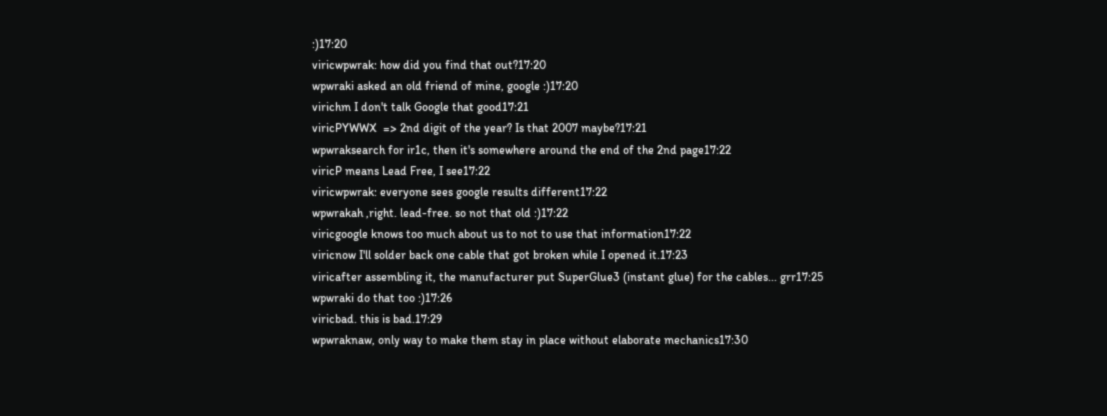:)17:20
viricwpwrak: how did you find that out?17:20
wpwraki asked an old friend of mine, google :)17:20
virichm I don't talk Google that good17:21
viricPYWWX  => 2nd digit of the year? Is that 2007 maybe?17:21
wpwraksearch for ir1c, then it's somewhere around the end of the 2nd page17:22
viricP means Lead Free, I see17:22
viricwpwrak: everyone sees google results different17:22
wpwrakah ,right. lead-free. so not that old :)17:22
viricgoogle knows too much about us to not to use that information17:22
viricnow I'll solder back one cable that got broken while I opened it.17:23
viricafter assembling it, the manufacturer put SuperGlue3 (instant glue) for the cables... grr17:25
wpwraki do that too :)17:26
viricbad. this is bad.17:29
wpwraknaw, only way to make them stay in place without elaborate mechanics17:30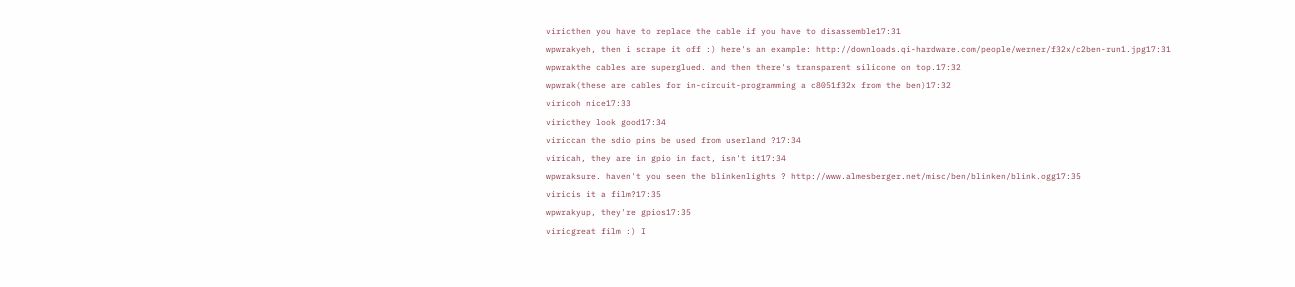viricthen you have to replace the cable if you have to disassemble17:31
wpwrakyeh, then i scrape it off :) here's an example: http://downloads.qi-hardware.com/people/werner/f32x/c2ben-run1.jpg17:31
wpwrakthe cables are superglued. and then there's transparent silicone on top.17:32
wpwrak(these are cables for in-circuit-programming a c8051f32x from the ben)17:32
viricoh nice17:33
viricthey look good17:34
viriccan the sdio pins be used from userland ?17:34
viricah, they are in gpio in fact, isn't it17:34
wpwraksure. haven't you seen the blinkenlights ? http://www.almesberger.net/misc/ben/blinken/blink.ogg17:35
viricis it a film?17:35
wpwrakyup, they're gpios17:35
viricgreat film :) I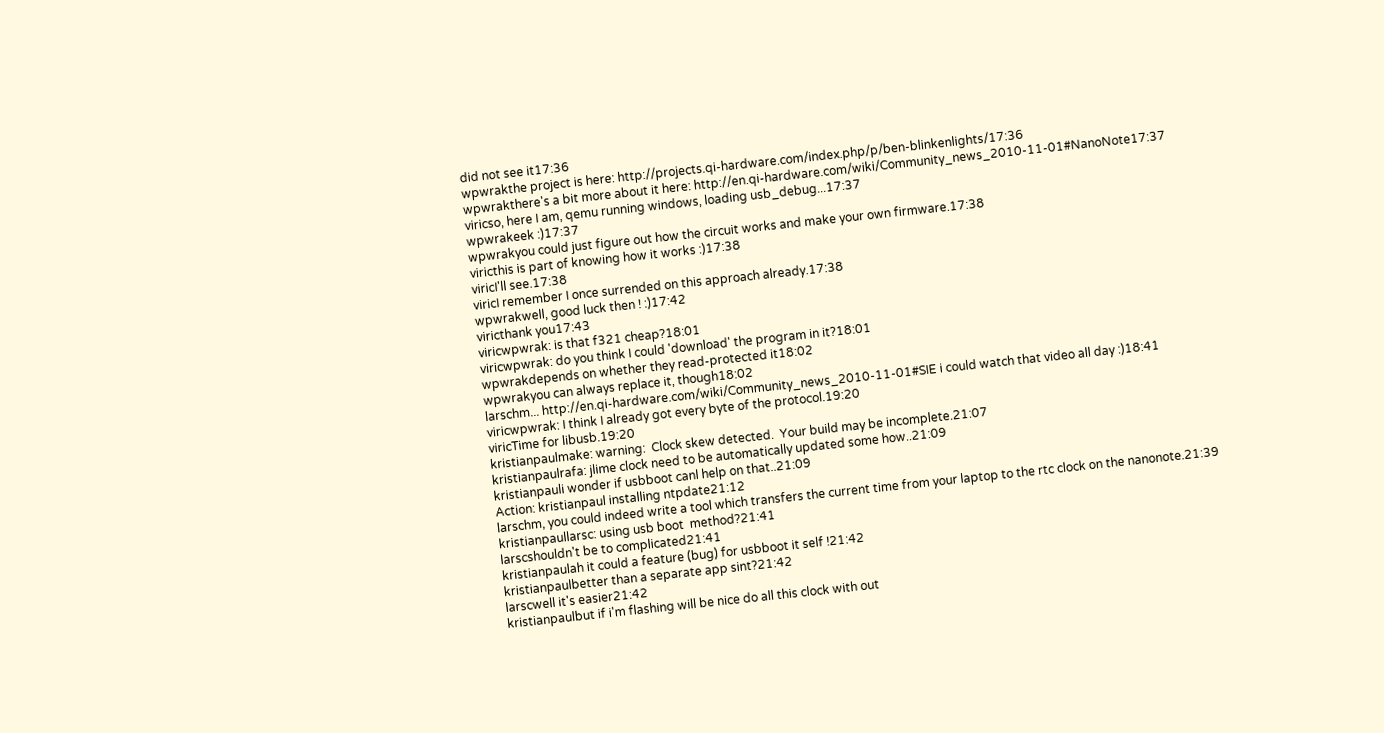did not see it17:36
wpwrakthe project is here: http://projects.qi-hardware.com/index.php/p/ben-blinkenlights/17:36
wpwrakthere's a bit more about it here: http://en.qi-hardware.com/wiki/Community_news_2010-11-01#NanoNote17:37
viricso, here I am, qemu running windows, loading usb_debug...17:37
wpwrakeek :)17:37
wpwrakyou could just figure out how the circuit works and make your own firmware.17:38
viricthis is part of knowing how it works :)17:38
viricI'll see.17:38
viricI remember I once surrended on this approach already.17:38
wpwrakwell, good luck then ! :)17:42
viricthank you17:43
viricwpwrak: is that f321 cheap?18:01
viricwpwrak: do you think I could 'download' the program in it?18:01
wpwrakdepends on whether they read-protected it18:02
wpwrakyou can always replace it, though18:02
larschm... http://en.qi-hardware.com/wiki/Community_news_2010-11-01#SIE i could watch that video all day :)18:41
viricwpwrak: I think I already got every byte of the protocol.19:20
viricTime for libusb.19:20
kristianpaulmake: warning:  Clock skew detected.  Your build may be incomplete.21:07
kristianpaulrafa: jlime clock need to be automatically updated some how..21:09
kristianpauli wonder if usbboot canl help on that..21:09
Action: kristianpaul installing ntpdate21:12
larschm, you could indeed write a tool which transfers the current time from your laptop to the rtc clock on the nanonote.21:39
kristianpaullarsc: using usb boot  method?21:41
larscshouldn't be to complicated21:41
kristianpaulah it could a feature (bug) for usbboot it self !21:42
kristianpaulbetter than a separate app sint?21:42
larscwell it's easier21:42
kristianpaulbut if i'm flashing will be nice do all this clock with out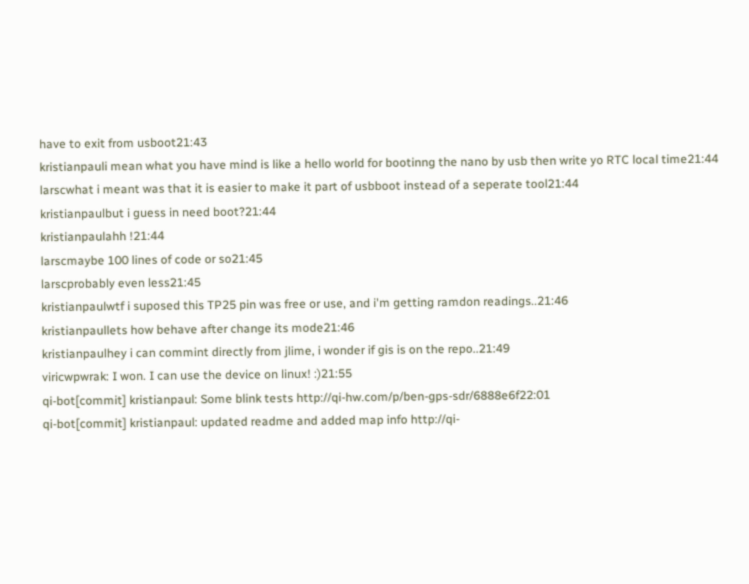have to exit from usboot21:43
kristianpauli mean what you have mind is like a hello world for bootinng the nano by usb then write yo RTC local time21:44
larscwhat i meant was that it is easier to make it part of usbboot instead of a seperate tool21:44
kristianpaulbut i guess in need boot?21:44
kristianpaulahh !21:44
larscmaybe 100 lines of code or so21:45
larscprobably even less21:45
kristianpaulwtf i suposed this TP25 pin was free or use, and i'm getting ramdon readings..21:46
kristianpaullets how behave after change its mode21:46
kristianpaulhey i can commint directly from jlime, i wonder if gis is on the repo..21:49
viricwpwrak: I won. I can use the device on linux! :)21:55
qi-bot[commit] kristianpaul: Some blink tests http://qi-hw.com/p/ben-gps-sdr/6888e6f22:01
qi-bot[commit] kristianpaul: updated readme and added map info http://qi-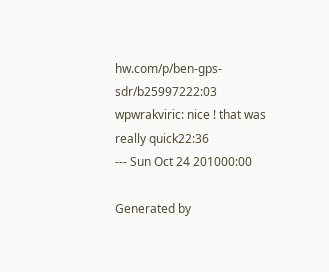hw.com/p/ben-gps-sdr/b25997222:03
wpwrakviric: nice ! that was really quick22:36
--- Sun Oct 24 201000:00

Generated by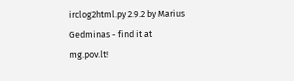irclog2html.py 2.9.2 by Marius Gedminas - find it at mg.pov.lt!